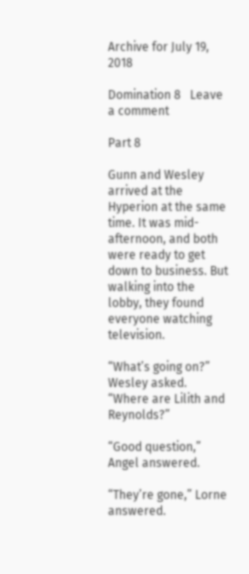Archive for July 19, 2018

Domination 8   Leave a comment

Part 8

Gunn and Wesley arrived at the Hyperion at the same time. It was mid-afternoon, and both were ready to get down to business. But walking into the lobby, they found everyone watching television.

“What’s going on?” Wesley asked. “Where are Lilith and Reynolds?”

“Good question,” Angel answered.

“They’re gone,” Lorne answered.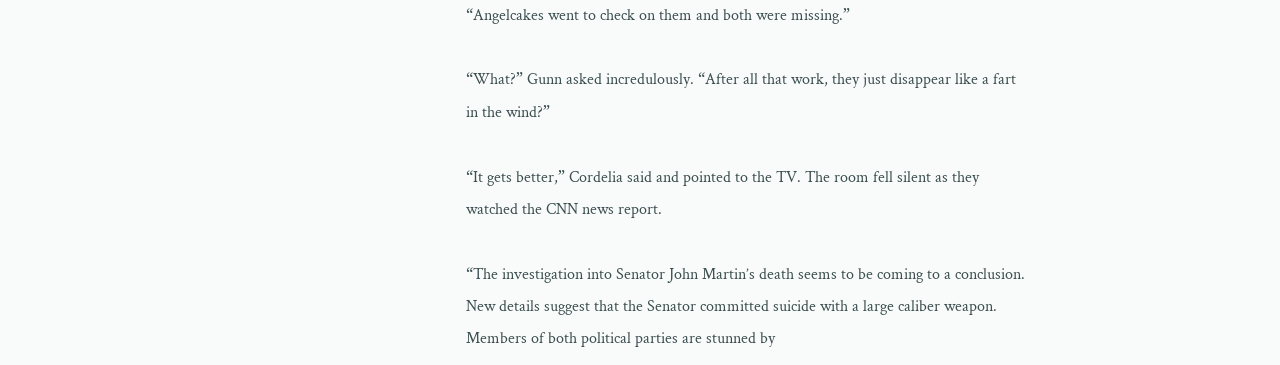“Angelcakes went to check on them and both were missing.”

“What?” Gunn asked incredulously. “After all that work, they just disappear like a fart in the wind?”

“It gets better,” Cordelia said and pointed to the TV. The room fell silent as they watched the CNN news report.

“The investigation into Senator John Martin’s death seems to be coming to a conclusion. New details suggest that the Senator committed suicide with a large caliber weapon. Members of both political parties are stunned by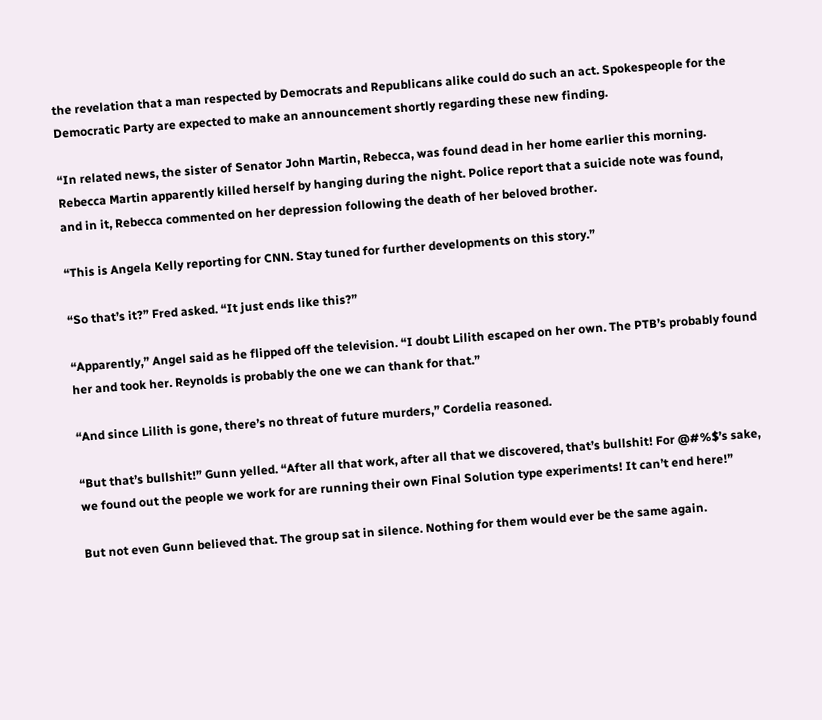the revelation that a man respected by Democrats and Republicans alike could do such an act. Spokespeople for the Democratic Party are expected to make an announcement shortly regarding these new finding.

“In related news, the sister of Senator John Martin, Rebecca, was found dead in her home earlier this morning. Rebecca Martin apparently killed herself by hanging during the night. Police report that a suicide note was found, and in it, Rebecca commented on her depression following the death of her beloved brother.

“This is Angela Kelly reporting for CNN. Stay tuned for further developments on this story.”

“So that’s it?” Fred asked. “It just ends like this?”

“Apparently,” Angel said as he flipped off the television. “I doubt Lilith escaped on her own. The PTB’s probably found her and took her. Reynolds is probably the one we can thank for that.”

“And since Lilith is gone, there’s no threat of future murders,” Cordelia reasoned.

“But that’s bullshit!” Gunn yelled. “After all that work, after all that we discovered, that’s bullshit! For @#%$’s sake, we found out the people we work for are running their own Final Solution type experiments! It can’t end here!”

But not even Gunn believed that. The group sat in silence. Nothing for them would ever be the same again.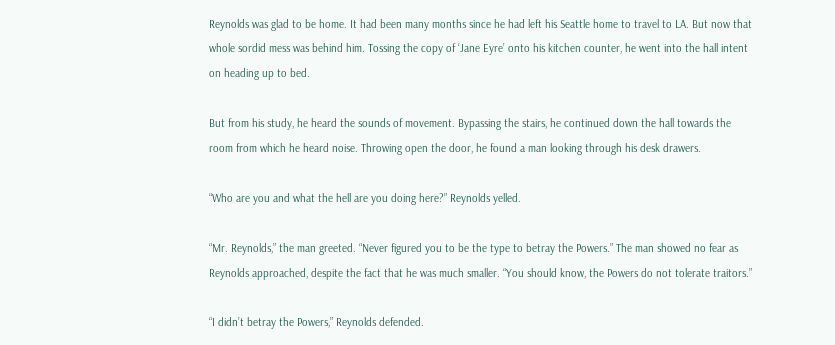Reynolds was glad to be home. It had been many months since he had left his Seattle home to travel to LA. But now that whole sordid mess was behind him. Tossing the copy of ‘Jane Eyre’ onto his kitchen counter, he went into the hall intent on heading up to bed.

But from his study, he heard the sounds of movement. Bypassing the stairs, he continued down the hall towards the room from which he heard noise. Throwing open the door, he found a man looking through his desk drawers.

“Who are you and what the hell are you doing here?” Reynolds yelled.

“Mr. Reynolds,” the man greeted. “Never figured you to be the type to betray the Powers.” The man showed no fear as Reynolds approached, despite the fact that he was much smaller. “You should know, the Powers do not tolerate traitors.”

“I didn’t betray the Powers,” Reynolds defended.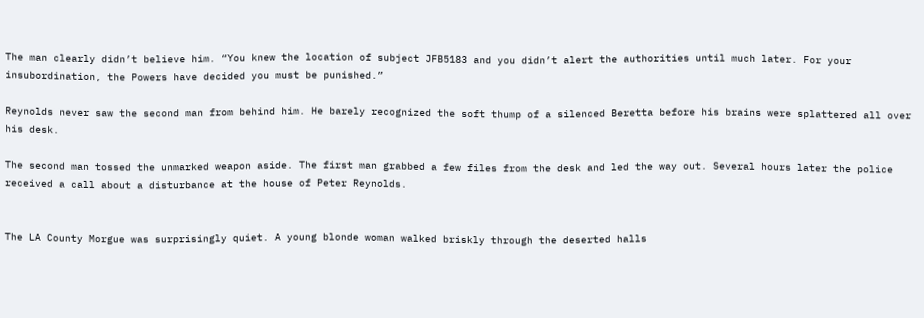The man clearly didn’t believe him. “You knew the location of subject JFB5183 and you didn’t alert the authorities until much later. For your insubordination, the Powers have decided you must be punished.”

Reynolds never saw the second man from behind him. He barely recognized the soft thump of a silenced Beretta before his brains were splattered all over his desk.

The second man tossed the unmarked weapon aside. The first man grabbed a few files from the desk and led the way out. Several hours later the police received a call about a disturbance at the house of Peter Reynolds.


The LA County Morgue was surprisingly quiet. A young blonde woman walked briskly through the deserted halls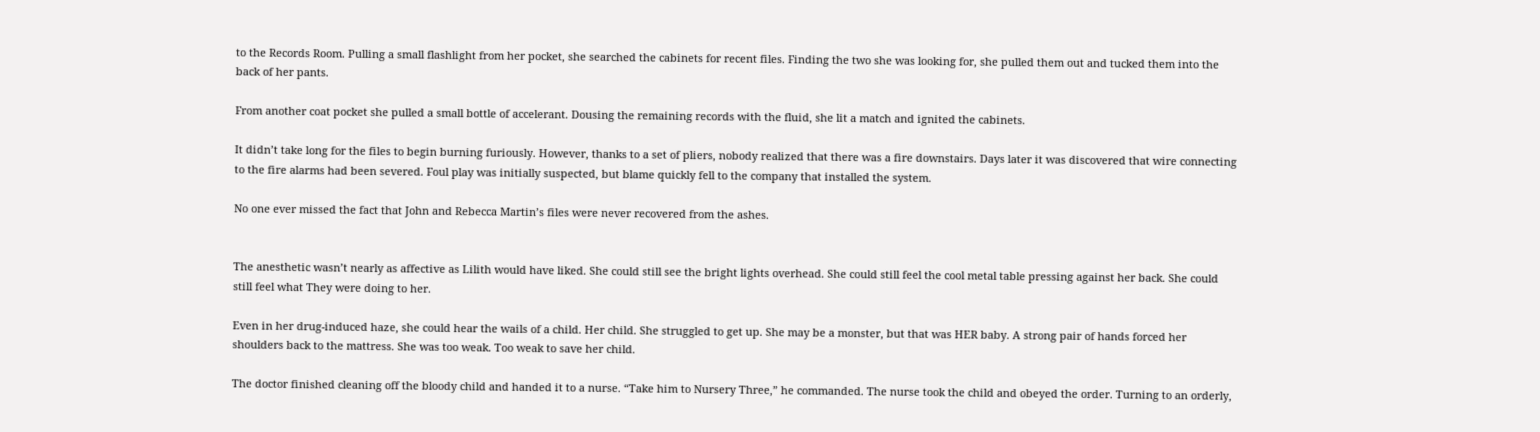to the Records Room. Pulling a small flashlight from her pocket, she searched the cabinets for recent files. Finding the two she was looking for, she pulled them out and tucked them into the back of her pants.

From another coat pocket she pulled a small bottle of accelerant. Dousing the remaining records with the fluid, she lit a match and ignited the cabinets.

It didn’t take long for the files to begin burning furiously. However, thanks to a set of pliers, nobody realized that there was a fire downstairs. Days later it was discovered that wire connecting to the fire alarms had been severed. Foul play was initially suspected, but blame quickly fell to the company that installed the system.

No one ever missed the fact that John and Rebecca Martin’s files were never recovered from the ashes.


The anesthetic wasn’t nearly as affective as Lilith would have liked. She could still see the bright lights overhead. She could still feel the cool metal table pressing against her back. She could still feel what They were doing to her.

Even in her drug-induced haze, she could hear the wails of a child. Her child. She struggled to get up. She may be a monster, but that was HER baby. A strong pair of hands forced her shoulders back to the mattress. She was too weak. Too weak to save her child.

The doctor finished cleaning off the bloody child and handed it to a nurse. “Take him to Nursery Three,” he commanded. The nurse took the child and obeyed the order. Turning to an orderly,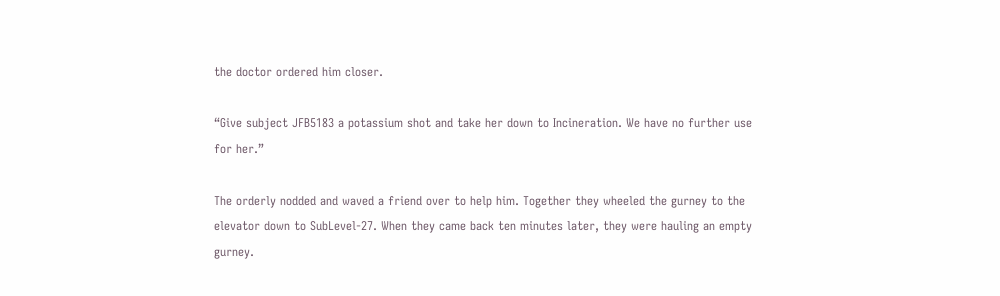the doctor ordered him closer.

“Give subject JFB5183 a potassium shot and take her down to Incineration. We have no further use for her.”

The orderly nodded and waved a friend over to help him. Together they wheeled the gurney to the elevator down to SubLevel-27. When they came back ten minutes later, they were hauling an empty gurney.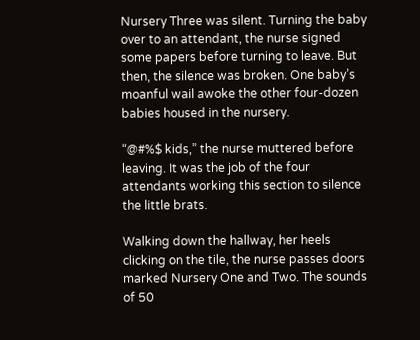Nursery Three was silent. Turning the baby over to an attendant, the nurse signed some papers before turning to leave. But then, the silence was broken. One baby’s moanful wail awoke the other four-dozen babies housed in the nursery.

“@#%$ kids,” the nurse muttered before leaving. It was the job of the four attendants working this section to silence the little brats.

Walking down the hallway, her heels clicking on the tile, the nurse passes doors marked Nursery One and Two. The sounds of 50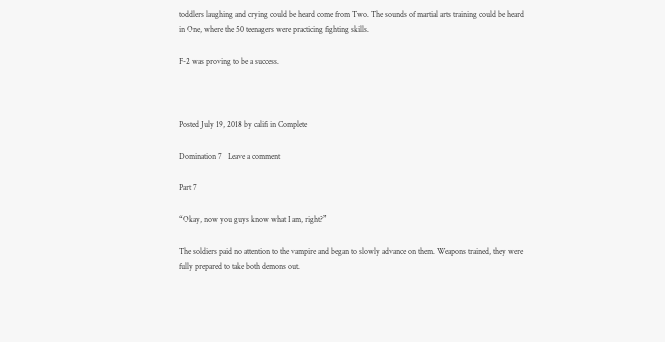toddlers laughing and crying could be heard come from Two. The sounds of martial arts training could be heard in One, where the 50 teenagers were practicing fighting skills.

F-2 was proving to be a success.



Posted July 19, 2018 by califi in Complete

Domination 7   Leave a comment

Part 7

“Okay, now you guys know what I am, right?”

The soldiers paid no attention to the vampire and began to slowly advance on them. Weapons trained, they were fully prepared to take both demons out.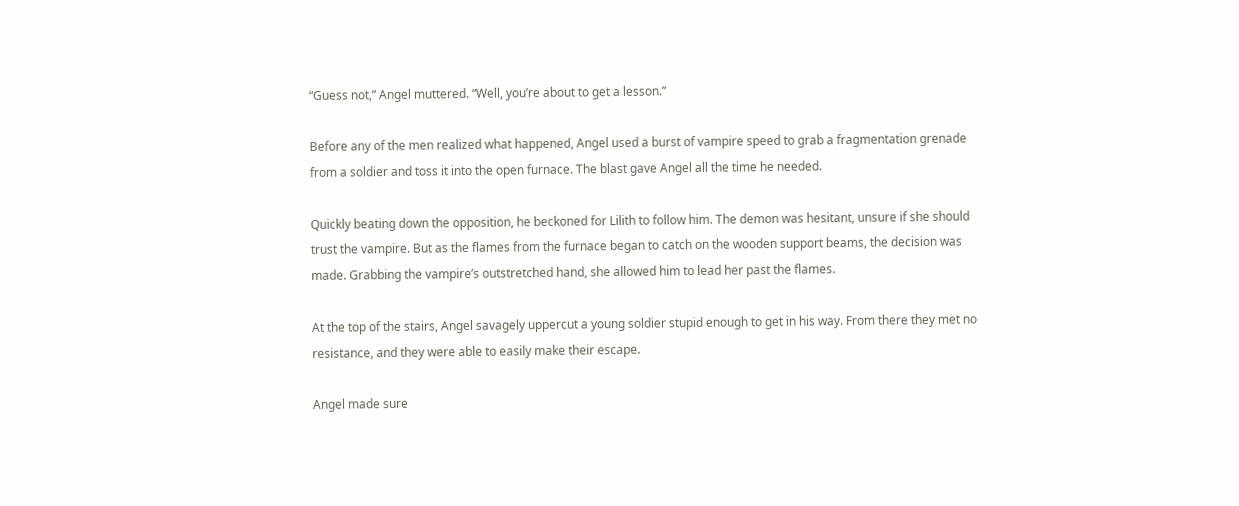“Guess not,” Angel muttered. “Well, you’re about to get a lesson.”

Before any of the men realized what happened, Angel used a burst of vampire speed to grab a fragmentation grenade from a soldier and toss it into the open furnace. The blast gave Angel all the time he needed.

Quickly beating down the opposition, he beckoned for Lilith to follow him. The demon was hesitant, unsure if she should trust the vampire. But as the flames from the furnace began to catch on the wooden support beams, the decision was made. Grabbing the vampire’s outstretched hand, she allowed him to lead her past the flames.

At the top of the stairs, Angel savagely uppercut a young soldier stupid enough to get in his way. From there they met no resistance, and they were able to easily make their escape.

Angel made sure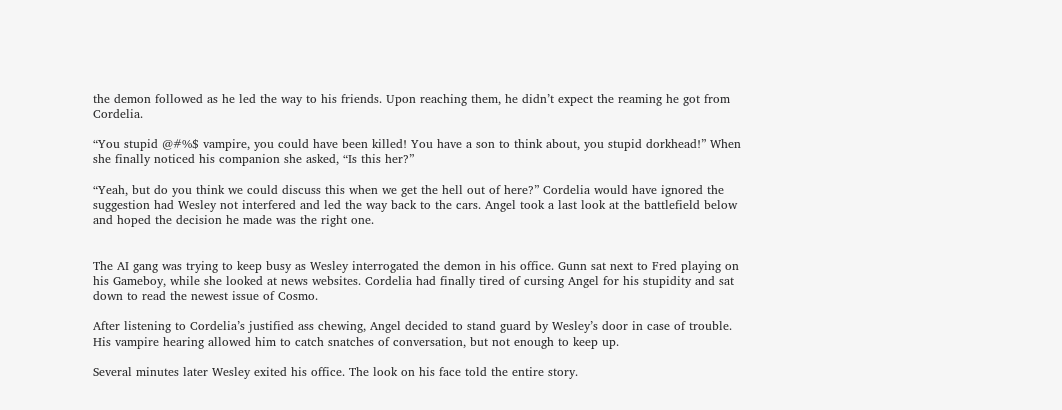the demon followed as he led the way to his friends. Upon reaching them, he didn’t expect the reaming he got from Cordelia.

“You stupid @#%$ vampire, you could have been killed! You have a son to think about, you stupid dorkhead!” When she finally noticed his companion she asked, “Is this her?”

“Yeah, but do you think we could discuss this when we get the hell out of here?” Cordelia would have ignored the suggestion had Wesley not interfered and led the way back to the cars. Angel took a last look at the battlefield below and hoped the decision he made was the right one.


The AI gang was trying to keep busy as Wesley interrogated the demon in his office. Gunn sat next to Fred playing on his Gameboy, while she looked at news websites. Cordelia had finally tired of cursing Angel for his stupidity and sat down to read the newest issue of Cosmo.

After listening to Cordelia’s justified ass chewing, Angel decided to stand guard by Wesley’s door in case of trouble. His vampire hearing allowed him to catch snatches of conversation, but not enough to keep up.

Several minutes later Wesley exited his office. The look on his face told the entire story.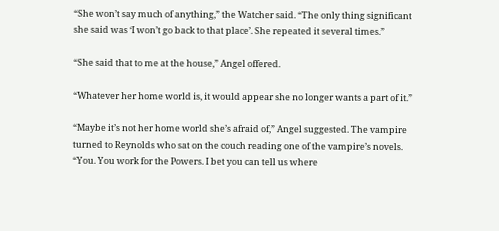“She won’t say much of anything,” the Watcher said. “The only thing significant she said was ‘I won’t go back to that place’. She repeated it several times.”

“She said that to me at the house,” Angel offered.

“Whatever her home world is, it would appear she no longer wants a part of it.”

“Maybe it’s not her home world she’s afraid of,” Angel suggested. The vampire turned to Reynolds who sat on the couch reading one of the vampire’s novels. “You. You work for the Powers. I bet you can tell us where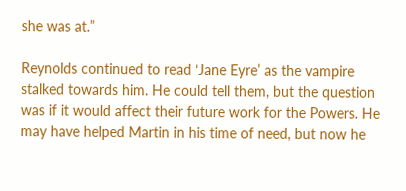she was at.”

Reynolds continued to read ‘Jane Eyre’ as the vampire stalked towards him. He could tell them, but the question was if it would affect their future work for the Powers. He may have helped Martin in his time of need, but now he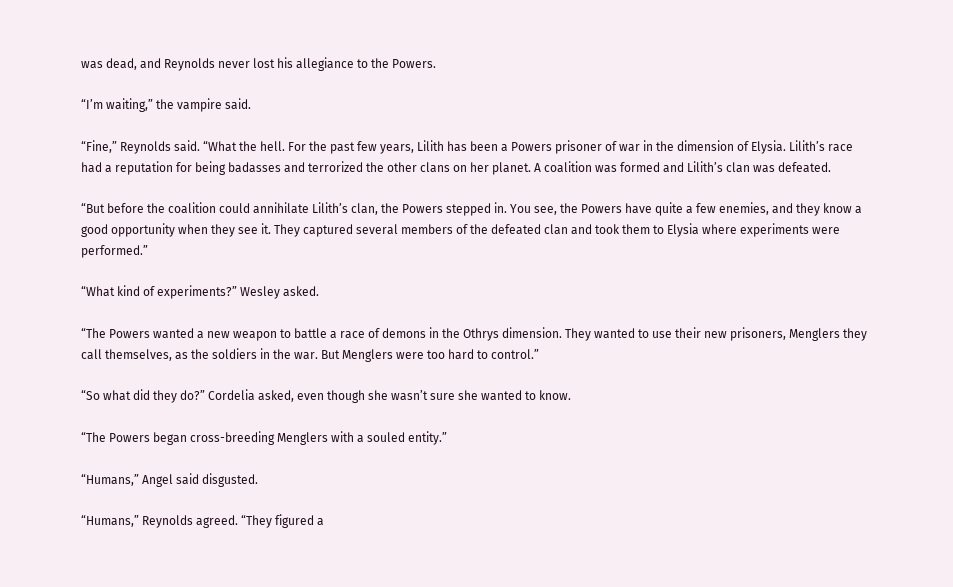was dead, and Reynolds never lost his allegiance to the Powers.

“I’m waiting,” the vampire said.

“Fine,” Reynolds said. “What the hell. For the past few years, Lilith has been a Powers prisoner of war in the dimension of Elysia. Lilith’s race had a reputation for being badasses and terrorized the other clans on her planet. A coalition was formed and Lilith’s clan was defeated.

“But before the coalition could annihilate Lilith’s clan, the Powers stepped in. You see, the Powers have quite a few enemies, and they know a good opportunity when they see it. They captured several members of the defeated clan and took them to Elysia where experiments were performed.”

“What kind of experiments?” Wesley asked.

“The Powers wanted a new weapon to battle a race of demons in the Othrys dimension. They wanted to use their new prisoners, Menglers they call themselves, as the soldiers in the war. But Menglers were too hard to control.”

“So what did they do?” Cordelia asked, even though she wasn’t sure she wanted to know.

“The Powers began cross-breeding Menglers with a souled entity.”

“Humans,” Angel said disgusted.

“Humans,” Reynolds agreed. “They figured a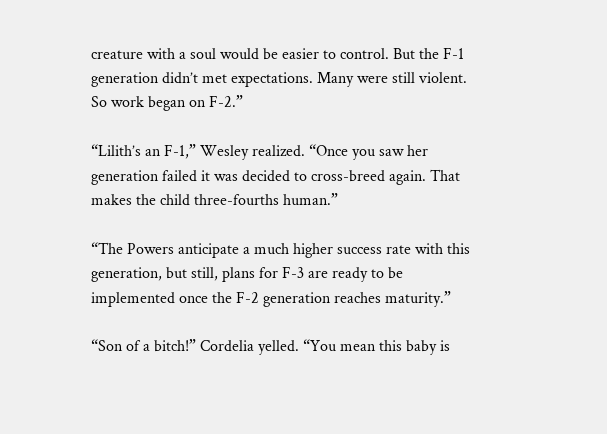creature with a soul would be easier to control. But the F-1 generation didn’t met expectations. Many were still violent. So work began on F-2.”

“Lilith’s an F-1,” Wesley realized. “Once you saw her generation failed it was decided to cross-breed again. That makes the child three-fourths human.”

“The Powers anticipate a much higher success rate with this generation, but still, plans for F-3 are ready to be implemented once the F-2 generation reaches maturity.”

“Son of a bitch!” Cordelia yelled. “You mean this baby is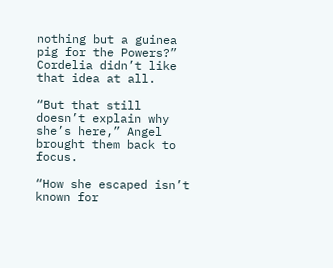nothing but a guinea pig for the Powers?” Cordelia didn’t like that idea at all.

“But that still doesn’t explain why she’s here,” Angel brought them back to focus.

“How she escaped isn’t known for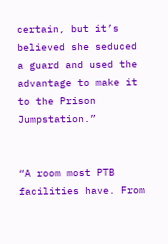certain, but it’s believed she seduced a guard and used the advantage to make it to the Prison Jumpstation.”


“A room most PTB facilities have. From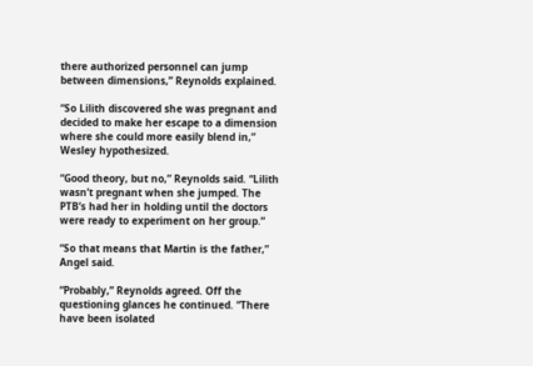there authorized personnel can jump between dimensions,” Reynolds explained.

“So Lilith discovered she was pregnant and decided to make her escape to a dimension where she could more easily blend in,” Wesley hypothesized.

“Good theory, but no,” Reynolds said. “Lilith wasn’t pregnant when she jumped. The PTB’s had her in holding until the doctors were ready to experiment on her group.”

“So that means that Martin is the father,” Angel said.

“Probably,” Reynolds agreed. Off the questioning glances he continued. “There have been isolated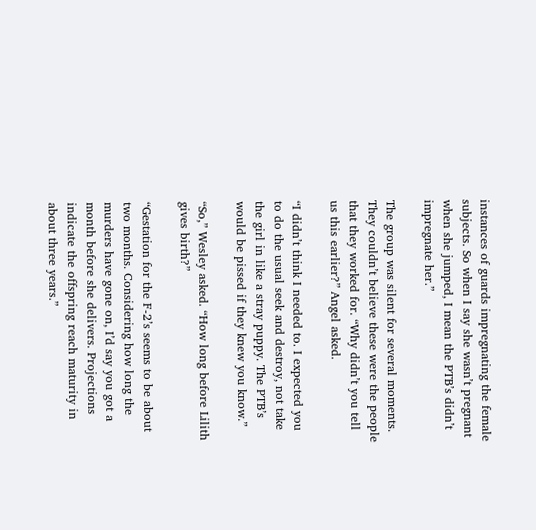instances of guards impregnating the female subjects. So when I say she wasn’t pregnant when she jumped, I mean the PTB’s didn’t impregnate her.”

The group was silent for several moments. They couldn’t believe these were the people that they worked for. “Why didn’t you tell us this earlier?” Angel asked.

“I didn’t think I needed to. I expected you to do the usual seek and destroy, not take the girl in like a stray puppy. The PTB’s would be pissed if they knew you know.”

“So,” Wesley asked. “How long before Lilith gives birth?”

“Gestation for the F-2’s seems to be about two months. Considering how long the murders have gone on, I’d say you got a month before she delivers. Projections indicate the offspring reach maturity in about three years.”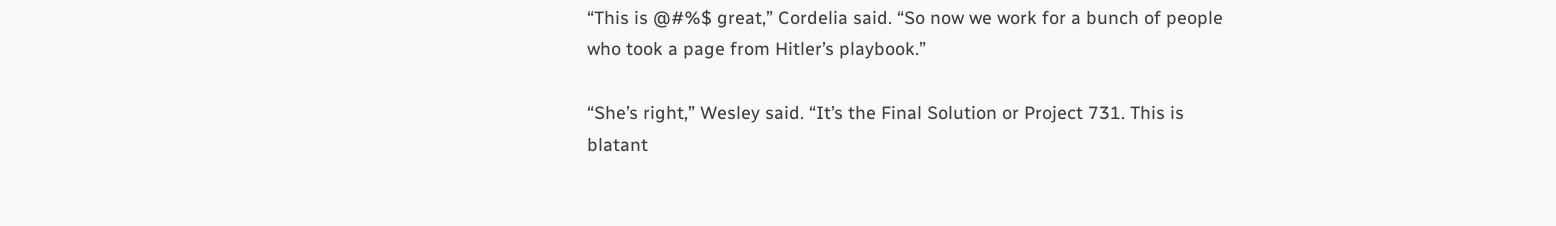“This is @#%$ great,” Cordelia said. “So now we work for a bunch of people who took a page from Hitler’s playbook.”

“She’s right,” Wesley said. “It’s the Final Solution or Project 731. This is blatant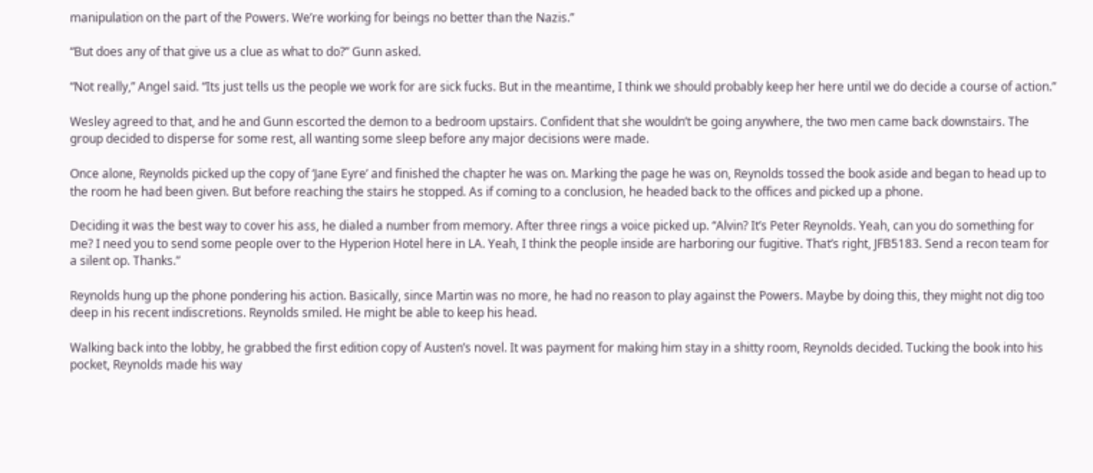manipulation on the part of the Powers. We’re working for beings no better than the Nazis.”

“But does any of that give us a clue as what to do?” Gunn asked.

“Not really,” Angel said. “Its just tells us the people we work for are sick fucks. But in the meantime, I think we should probably keep her here until we do decide a course of action.”

Wesley agreed to that, and he and Gunn escorted the demon to a bedroom upstairs. Confident that she wouldn’t be going anywhere, the two men came back downstairs. The group decided to disperse for some rest, all wanting some sleep before any major decisions were made.

Once alone, Reynolds picked up the copy of ‘Jane Eyre’ and finished the chapter he was on. Marking the page he was on, Reynolds tossed the book aside and began to head up to the room he had been given. But before reaching the stairs he stopped. As if coming to a conclusion, he headed back to the offices and picked up a phone.

Deciding it was the best way to cover his ass, he dialed a number from memory. After three rings a voice picked up. “Alvin? It’s Peter Reynolds. Yeah, can you do something for me? I need you to send some people over to the Hyperion Hotel here in LA. Yeah, I think the people inside are harboring our fugitive. That’s right, JFB5183. Send a recon team for a silent op. Thanks.”

Reynolds hung up the phone pondering his action. Basically, since Martin was no more, he had no reason to play against the Powers. Maybe by doing this, they might not dig too deep in his recent indiscretions. Reynolds smiled. He might be able to keep his head.

Walking back into the lobby, he grabbed the first edition copy of Austen’s novel. It was payment for making him stay in a shitty room, Reynolds decided. Tucking the book into his pocket, Reynolds made his way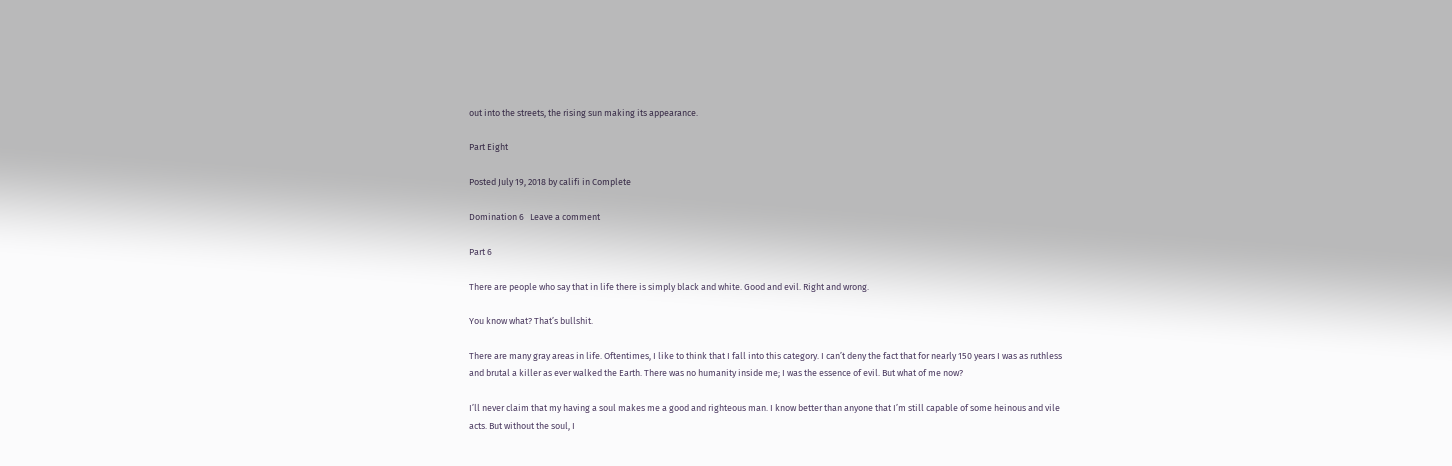out into the streets, the rising sun making its appearance.

Part Eight

Posted July 19, 2018 by califi in Complete

Domination 6   Leave a comment

Part 6

There are people who say that in life there is simply black and white. Good and evil. Right and wrong.

You know what? That’s bullshit.

There are many gray areas in life. Oftentimes, I like to think that I fall into this category. I can’t deny the fact that for nearly 150 years I was as ruthless and brutal a killer as ever walked the Earth. There was no humanity inside me; I was the essence of evil. But what of me now?

I’ll never claim that my having a soul makes me a good and righteous man. I know better than anyone that I’m still capable of some heinous and vile acts. But without the soul, I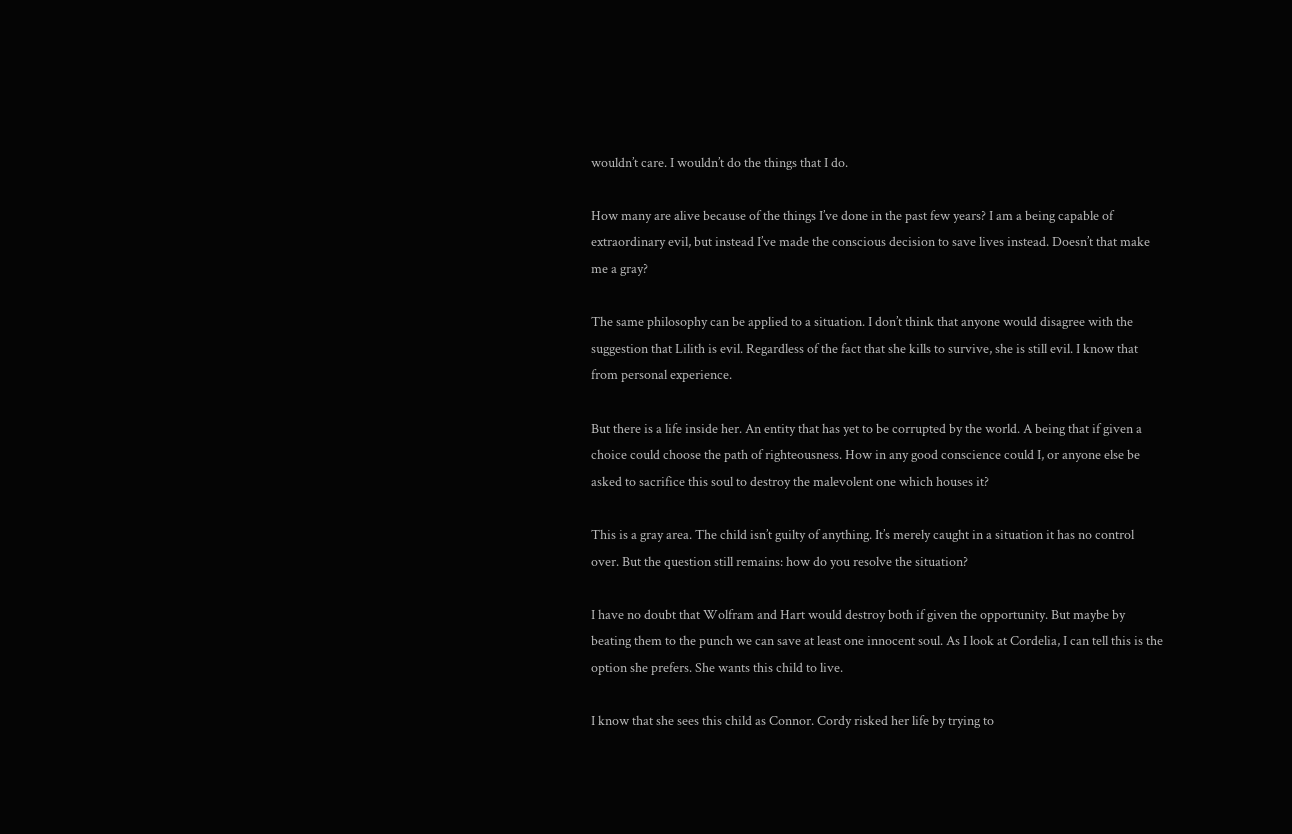wouldn’t care. I wouldn’t do the things that I do.

How many are alive because of the things I’ve done in the past few years? I am a being capable of extraordinary evil, but instead I’ve made the conscious decision to save lives instead. Doesn’t that make me a gray?

The same philosophy can be applied to a situation. I don’t think that anyone would disagree with the suggestion that Lilith is evil. Regardless of the fact that she kills to survive, she is still evil. I know that from personal experience.

But there is a life inside her. An entity that has yet to be corrupted by the world. A being that if given a choice could choose the path of righteousness. How in any good conscience could I, or anyone else be asked to sacrifice this soul to destroy the malevolent one which houses it?

This is a gray area. The child isn’t guilty of anything. It’s merely caught in a situation it has no control over. But the question still remains: how do you resolve the situation?

I have no doubt that Wolfram and Hart would destroy both if given the opportunity. But maybe by beating them to the punch we can save at least one innocent soul. As I look at Cordelia, I can tell this is the option she prefers. She wants this child to live.

I know that she sees this child as Connor. Cordy risked her life by trying to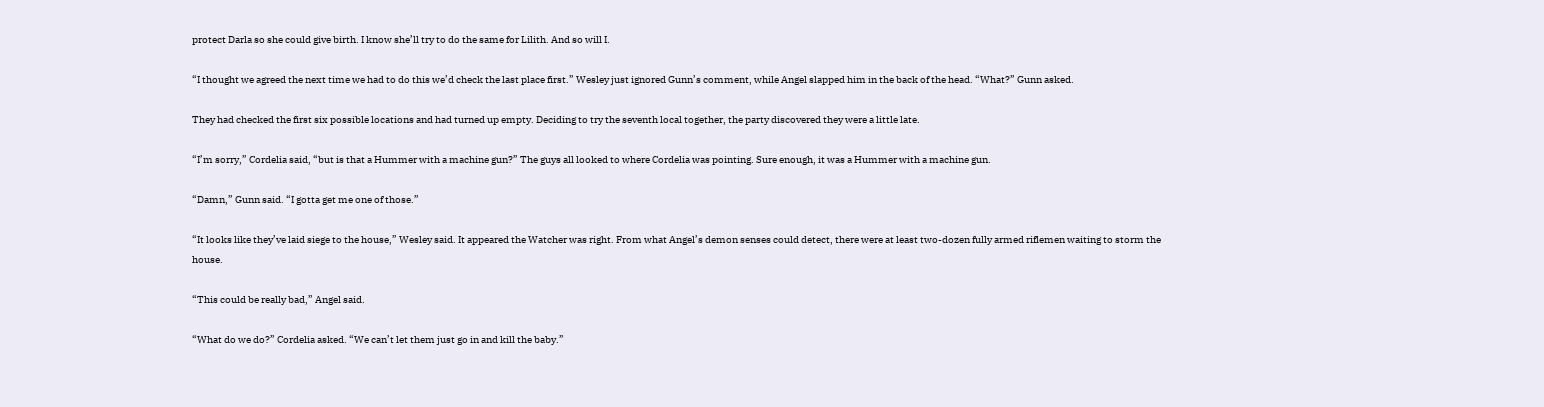protect Darla so she could give birth. I know she’ll try to do the same for Lilith. And so will I.

“I thought we agreed the next time we had to do this we’d check the last place first.” Wesley just ignored Gunn’s comment, while Angel slapped him in the back of the head. “What?” Gunn asked.

They had checked the first six possible locations and had turned up empty. Deciding to try the seventh local together, the party discovered they were a little late.

“I’m sorry,” Cordelia said, “but is that a Hummer with a machine gun?” The guys all looked to where Cordelia was pointing. Sure enough, it was a Hummer with a machine gun.

“Damn,” Gunn said. “I gotta get me one of those.”

“It looks like they’ve laid siege to the house,” Wesley said. It appeared the Watcher was right. From what Angel’s demon senses could detect, there were at least two-dozen fully armed riflemen waiting to storm the house.

“This could be really bad,” Angel said.

“What do we do?” Cordelia asked. “We can’t let them just go in and kill the baby.”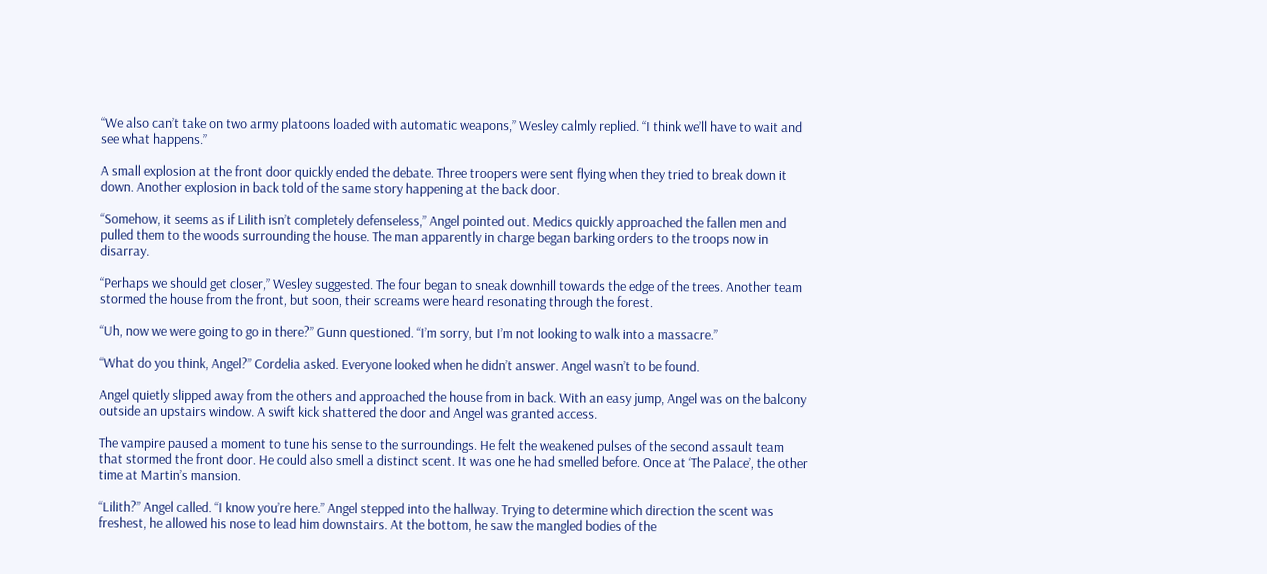“We also can’t take on two army platoons loaded with automatic weapons,” Wesley calmly replied. “I think we’ll have to wait and see what happens.”

A small explosion at the front door quickly ended the debate. Three troopers were sent flying when they tried to break down it down. Another explosion in back told of the same story happening at the back door.

“Somehow, it seems as if Lilith isn’t completely defenseless,” Angel pointed out. Medics quickly approached the fallen men and pulled them to the woods surrounding the house. The man apparently in charge began barking orders to the troops now in disarray.

“Perhaps we should get closer,” Wesley suggested. The four began to sneak downhill towards the edge of the trees. Another team stormed the house from the front, but soon, their screams were heard resonating through the forest.

“Uh, now we were going to go in there?” Gunn questioned. “I’m sorry, but I’m not looking to walk into a massacre.”

“What do you think, Angel?” Cordelia asked. Everyone looked when he didn’t answer. Angel wasn’t to be found.

Angel quietly slipped away from the others and approached the house from in back. With an easy jump, Angel was on the balcony outside an upstairs window. A swift kick shattered the door and Angel was granted access.

The vampire paused a moment to tune his sense to the surroundings. He felt the weakened pulses of the second assault team that stormed the front door. He could also smell a distinct scent. It was one he had smelled before. Once at ‘The Palace’, the other time at Martin’s mansion.

“Lilith?” Angel called. “I know you’re here.” Angel stepped into the hallway. Trying to determine which direction the scent was freshest, he allowed his nose to lead him downstairs. At the bottom, he saw the mangled bodies of the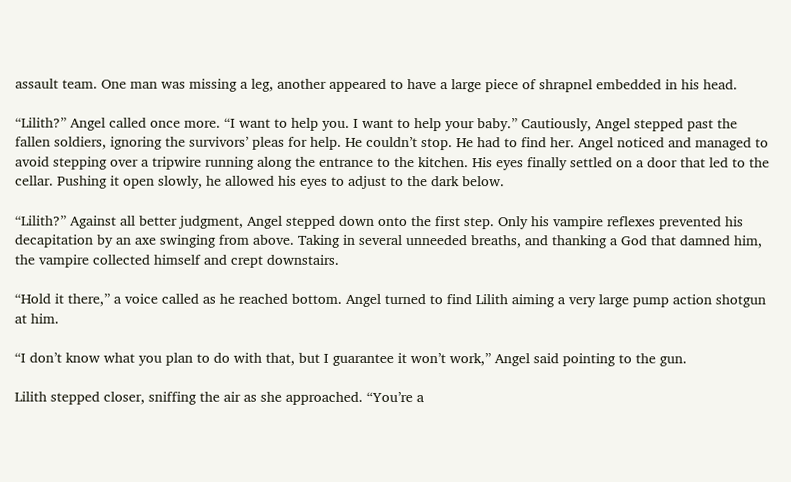assault team. One man was missing a leg, another appeared to have a large piece of shrapnel embedded in his head.

“Lilith?” Angel called once more. “I want to help you. I want to help your baby.” Cautiously, Angel stepped past the fallen soldiers, ignoring the survivors’ pleas for help. He couldn’t stop. He had to find her. Angel noticed and managed to avoid stepping over a tripwire running along the entrance to the kitchen. His eyes finally settled on a door that led to the cellar. Pushing it open slowly, he allowed his eyes to adjust to the dark below.

“Lilith?” Against all better judgment, Angel stepped down onto the first step. Only his vampire reflexes prevented his decapitation by an axe swinging from above. Taking in several unneeded breaths, and thanking a God that damned him, the vampire collected himself and crept downstairs.

“Hold it there,” a voice called as he reached bottom. Angel turned to find Lilith aiming a very large pump action shotgun at him.

“I don’t know what you plan to do with that, but I guarantee it won’t work,” Angel said pointing to the gun.

Lilith stepped closer, sniffing the air as she approached. “You’re a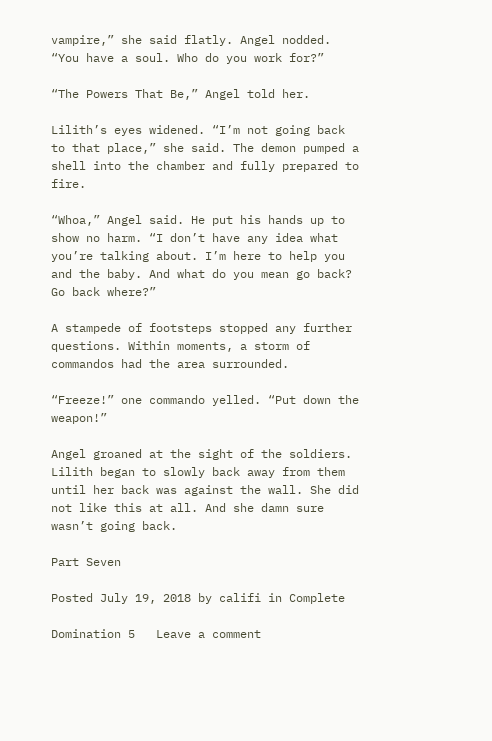vampire,” she said flatly. Angel nodded. “You have a soul. Who do you work for?”

“The Powers That Be,” Angel told her.

Lilith’s eyes widened. “I’m not going back to that place,” she said. The demon pumped a shell into the chamber and fully prepared to fire.

“Whoa,” Angel said. He put his hands up to show no harm. “I don’t have any idea what you’re talking about. I’m here to help you and the baby. And what do you mean go back? Go back where?”

A stampede of footsteps stopped any further questions. Within moments, a storm of commandos had the area surrounded.

“Freeze!” one commando yelled. “Put down the weapon!”

Angel groaned at the sight of the soldiers. Lilith began to slowly back away from them until her back was against the wall. She did not like this at all. And she damn sure wasn’t going back.

Part Seven

Posted July 19, 2018 by califi in Complete

Domination 5   Leave a comment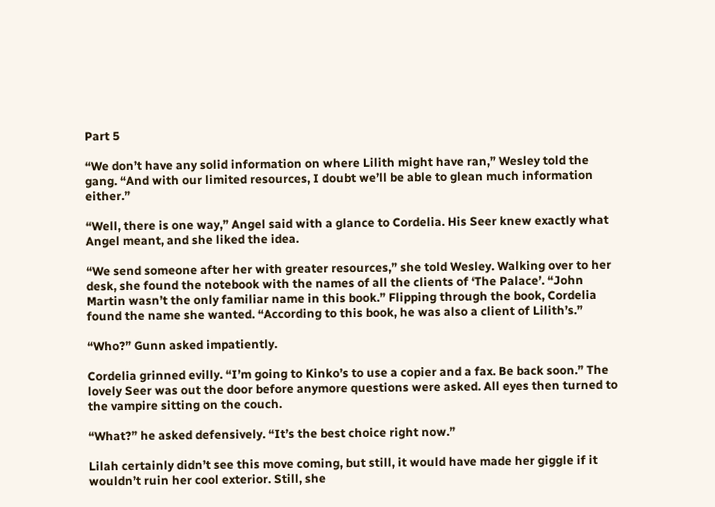Part 5

“We don’t have any solid information on where Lilith might have ran,” Wesley told the gang. “And with our limited resources, I doubt we’ll be able to glean much information either.”

“Well, there is one way,” Angel said with a glance to Cordelia. His Seer knew exactly what Angel meant, and she liked the idea.

“We send someone after her with greater resources,” she told Wesley. Walking over to her desk, she found the notebook with the names of all the clients of ‘The Palace’. “John Martin wasn’t the only familiar name in this book.” Flipping through the book, Cordelia found the name she wanted. “According to this book, he was also a client of Lilith’s.”

“Who?” Gunn asked impatiently.

Cordelia grinned evilly. “I’m going to Kinko’s to use a copier and a fax. Be back soon.” The lovely Seer was out the door before anymore questions were asked. All eyes then turned to the vampire sitting on the couch.

“What?” he asked defensively. “It’s the best choice right now.”

Lilah certainly didn’t see this move coming, but still, it would have made her giggle if it wouldn’t ruin her cool exterior. Still, she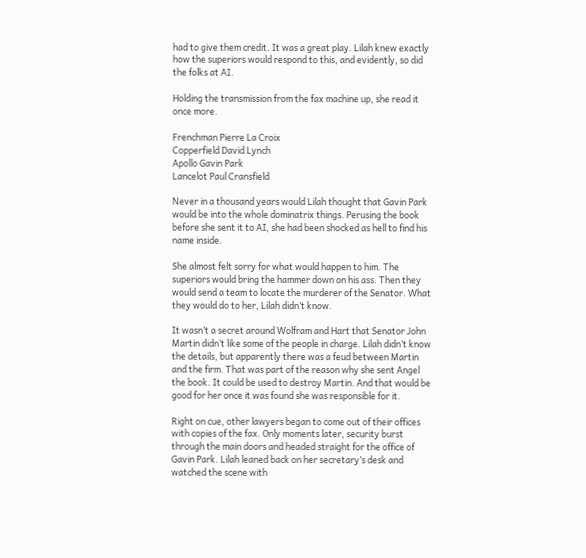had to give them credit. It was a great play. Lilah knew exactly how the superiors would respond to this, and evidently, so did the folks at AI.

Holding the transmission from the fax machine up, she read it once more.

Frenchman Pierre La Croix
Copperfield David Lynch
Apollo Gavin Park
Lancelot Paul Cransfield

Never in a thousand years would Lilah thought that Gavin Park would be into the whole dominatrix things. Perusing the book before she sent it to AI, she had been shocked as hell to find his name inside.

She almost felt sorry for what would happen to him. The superiors would bring the hammer down on his ass. Then they would send a team to locate the murderer of the Senator. What they would do to her, Lilah didn’t know.

It wasn’t a secret around Wolfram and Hart that Senator John Martin didn’t like some of the people in charge. Lilah didn’t know the details, but apparently there was a feud between Martin and the firm. That was part of the reason why she sent Angel the book. It could be used to destroy Martin. And that would be good for her once it was found she was responsible for it.

Right on cue, other lawyers began to come out of their offices with copies of the fax. Only moments later, security burst through the main doors and headed straight for the office of Gavin Park. Lilah leaned back on her secretary’s desk and watched the scene with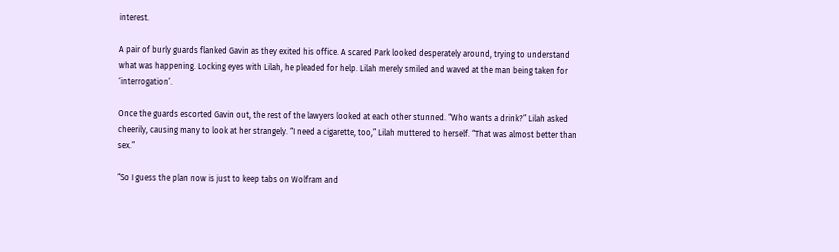interest.

A pair of burly guards flanked Gavin as they exited his office. A scared Park looked desperately around, trying to understand what was happening. Locking eyes with Lilah, he pleaded for help. Lilah merely smiled and waved at the man being taken for ‘interrogation’.

Once the guards escorted Gavin out, the rest of the lawyers looked at each other stunned. “Who wants a drink?” Lilah asked cheerily, causing many to look at her strangely. “I need a cigarette, too,” Lilah muttered to herself. “That was almost better than sex.”

“So I guess the plan now is just to keep tabs on Wolfram and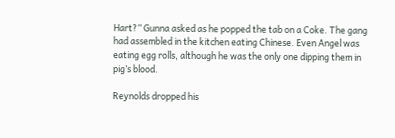Hart?” Gunna asked as he popped the tab on a Coke. The gang had assembled in the kitchen eating Chinese. Even Angel was eating egg rolls, although he was the only one dipping them in pig’s blood.

Reynolds dropped his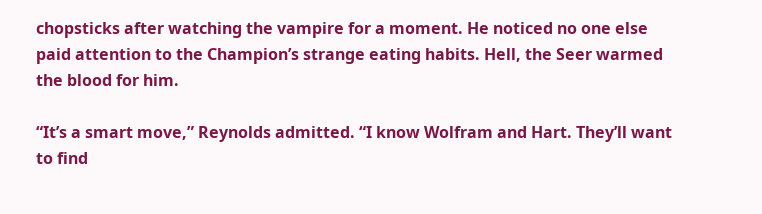chopsticks after watching the vampire for a moment. He noticed no one else paid attention to the Champion’s strange eating habits. Hell, the Seer warmed the blood for him.

“It’s a smart move,” Reynolds admitted. “I know Wolfram and Hart. They’ll want to find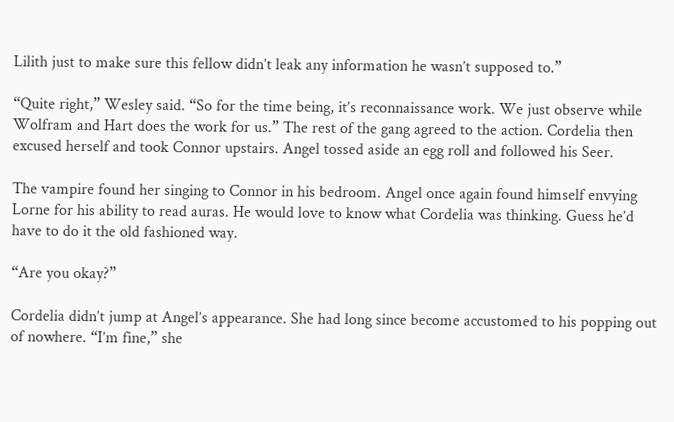Lilith just to make sure this fellow didn’t leak any information he wasn’t supposed to.”

“Quite right,” Wesley said. “So for the time being, it’s reconnaissance work. We just observe while Wolfram and Hart does the work for us.” The rest of the gang agreed to the action. Cordelia then excused herself and took Connor upstairs. Angel tossed aside an egg roll and followed his Seer.

The vampire found her singing to Connor in his bedroom. Angel once again found himself envying Lorne for his ability to read auras. He would love to know what Cordelia was thinking. Guess he’d have to do it the old fashioned way.

“Are you okay?”

Cordelia didn’t jump at Angel’s appearance. She had long since become accustomed to his popping out of nowhere. “I’m fine,” she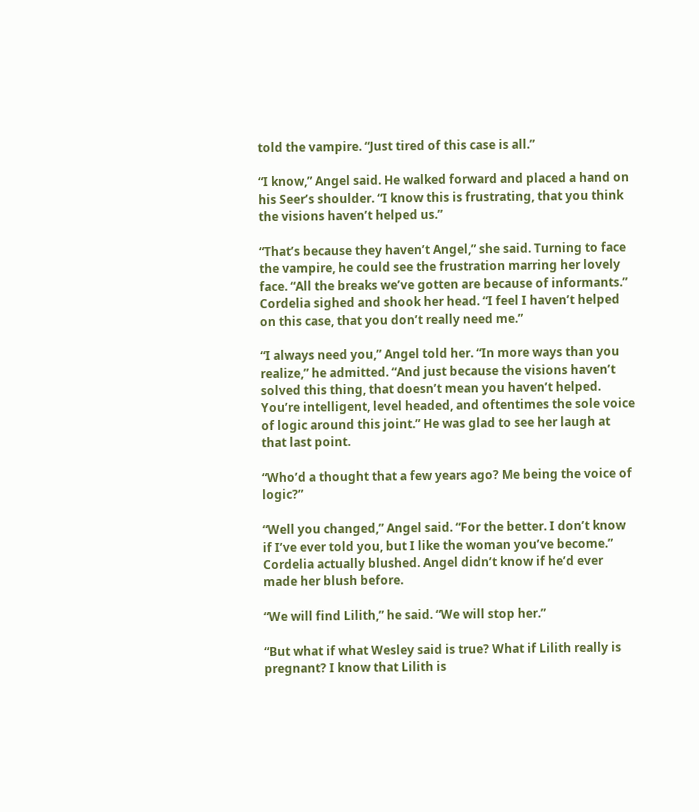told the vampire. “Just tired of this case is all.”

“I know,” Angel said. He walked forward and placed a hand on his Seer’s shoulder. “I know this is frustrating, that you think the visions haven’t helped us.”

“That’s because they haven’t Angel,” she said. Turning to face the vampire, he could see the frustration marring her lovely face. “All the breaks we’ve gotten are because of informants.” Cordelia sighed and shook her head. “I feel I haven’t helped on this case, that you don’t really need me.”

“I always need you,” Angel told her. “In more ways than you realize,” he admitted. “And just because the visions haven’t solved this thing, that doesn’t mean you haven’t helped. You’re intelligent, level headed, and oftentimes the sole voice of logic around this joint.” He was glad to see her laugh at that last point.

“Who’d a thought that a few years ago? Me being the voice of logic?”

“Well you changed,” Angel said. “For the better. I don’t know if I’ve ever told you, but I like the woman you’ve become.” Cordelia actually blushed. Angel didn’t know if he’d ever made her blush before.

“We will find Lilith,” he said. “We will stop her.”

“But what if what Wesley said is true? What if Lilith really is pregnant? I know that Lilith is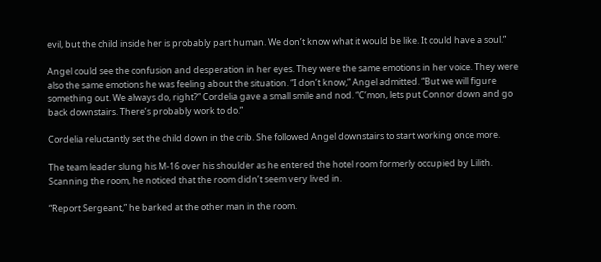evil, but the child inside her is probably part human. We don’t know what it would be like. It could have a soul.”

Angel could see the confusion and desperation in her eyes. They were the same emotions in her voice. They were also the same emotions he was feeling about the situation. “I don’t know,” Angel admitted. “But we will figure something out. We always do, right?” Cordelia gave a small smile and nod. “C’mon, lets put Connor down and go back downstairs. There’s probably work to do.”

Cordelia reluctantly set the child down in the crib. She followed Angel downstairs to start working once more.

The team leader slung his M-16 over his shoulder as he entered the hotel room formerly occupied by Lilith. Scanning the room, he noticed that the room didn’t seem very lived in.

“Report Sergeant,” he barked at the other man in the room.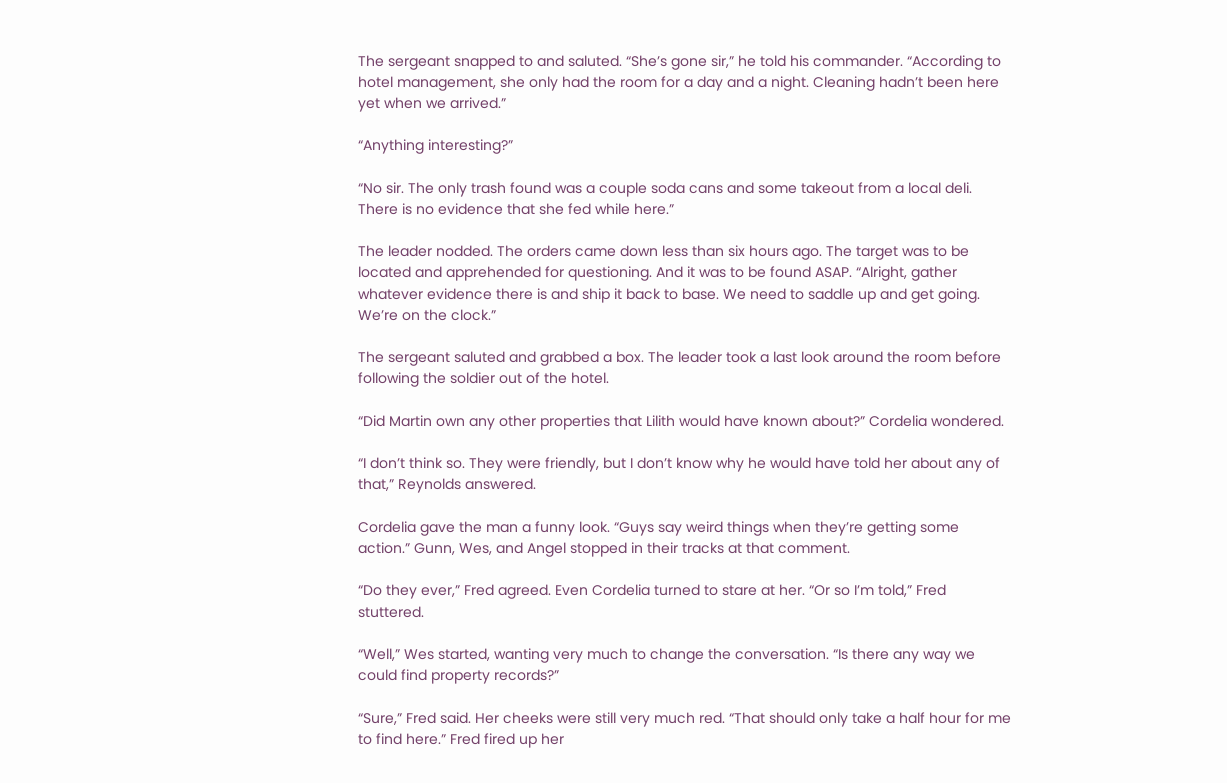The sergeant snapped to and saluted. “She’s gone sir,” he told his commander. “According to hotel management, she only had the room for a day and a night. Cleaning hadn’t been here yet when we arrived.”

“Anything interesting?”

“No sir. The only trash found was a couple soda cans and some takeout from a local deli. There is no evidence that she fed while here.”

The leader nodded. The orders came down less than six hours ago. The target was to be located and apprehended for questioning. And it was to be found ASAP. “Alright, gather whatever evidence there is and ship it back to base. We need to saddle up and get going. We’re on the clock.”

The sergeant saluted and grabbed a box. The leader took a last look around the room before following the soldier out of the hotel.

“Did Martin own any other properties that Lilith would have known about?” Cordelia wondered.

“I don’t think so. They were friendly, but I don’t know why he would have told her about any of that,” Reynolds answered.

Cordelia gave the man a funny look. “Guys say weird things when they’re getting some action.” Gunn, Wes, and Angel stopped in their tracks at that comment.

“Do they ever,” Fred agreed. Even Cordelia turned to stare at her. “Or so I’m told,” Fred stuttered.

“Well,” Wes started, wanting very much to change the conversation. “Is there any way we could find property records?”

“Sure,” Fred said. Her cheeks were still very much red. “That should only take a half hour for me to find here.” Fred fired up her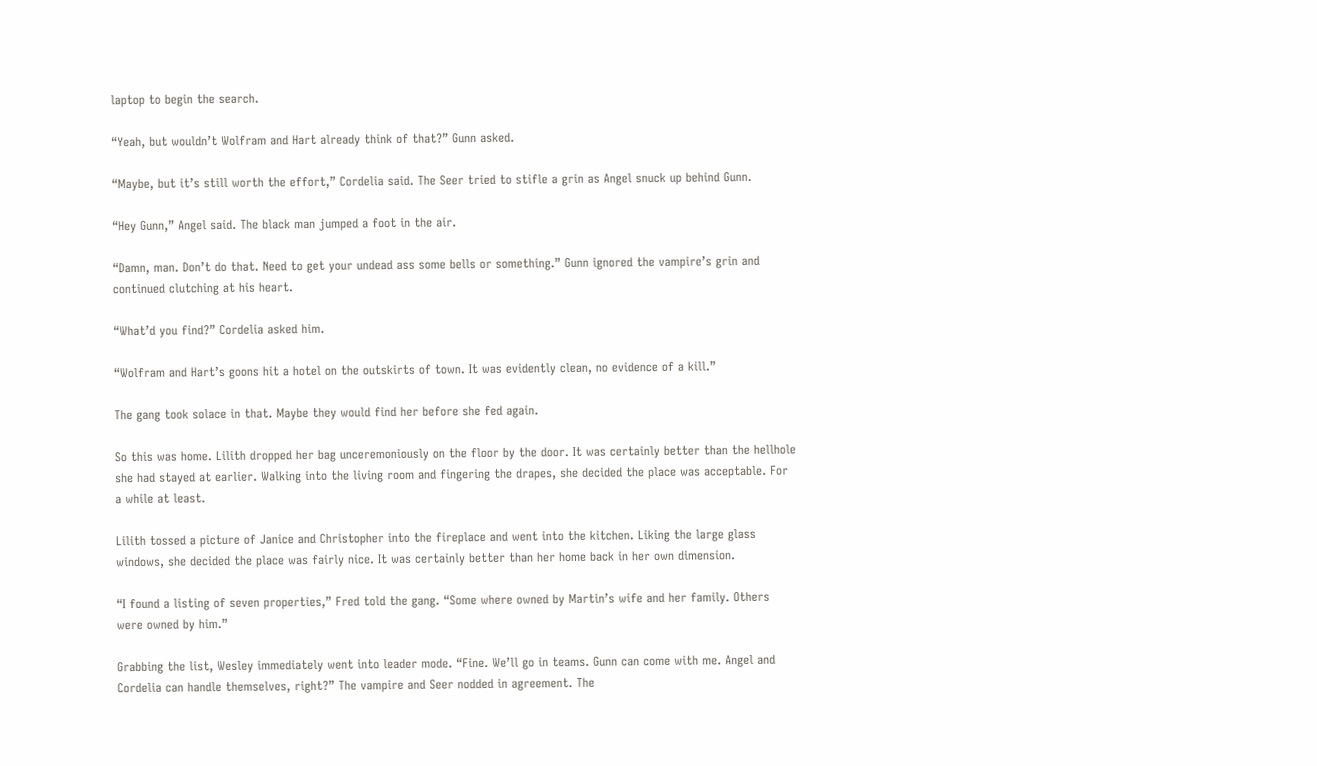laptop to begin the search.

“Yeah, but wouldn’t Wolfram and Hart already think of that?” Gunn asked.

“Maybe, but it’s still worth the effort,” Cordelia said. The Seer tried to stifle a grin as Angel snuck up behind Gunn.

“Hey Gunn,” Angel said. The black man jumped a foot in the air.

“Damn, man. Don’t do that. Need to get your undead ass some bells or something.” Gunn ignored the vampire’s grin and continued clutching at his heart.

“What’d you find?” Cordelia asked him.

“Wolfram and Hart’s goons hit a hotel on the outskirts of town. It was evidently clean, no evidence of a kill.”

The gang took solace in that. Maybe they would find her before she fed again.

So this was home. Lilith dropped her bag unceremoniously on the floor by the door. It was certainly better than the hellhole she had stayed at earlier. Walking into the living room and fingering the drapes, she decided the place was acceptable. For a while at least.

Lilith tossed a picture of Janice and Christopher into the fireplace and went into the kitchen. Liking the large glass windows, she decided the place was fairly nice. It was certainly better than her home back in her own dimension.

“I found a listing of seven properties,” Fred told the gang. “Some where owned by Martin’s wife and her family. Others were owned by him.”

Grabbing the list, Wesley immediately went into leader mode. “Fine. We’ll go in teams. Gunn can come with me. Angel and Cordelia can handle themselves, right?” The vampire and Seer nodded in agreement. The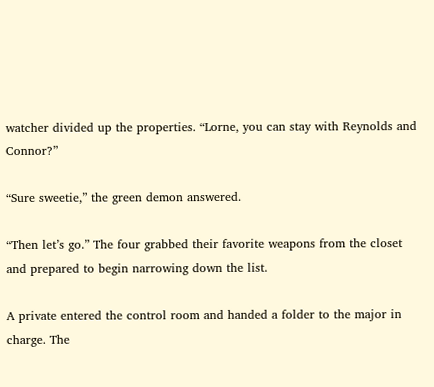watcher divided up the properties. “Lorne, you can stay with Reynolds and Connor?”

“Sure sweetie,” the green demon answered.

“Then let’s go.” The four grabbed their favorite weapons from the closet and prepared to begin narrowing down the list.

A private entered the control room and handed a folder to the major in charge. The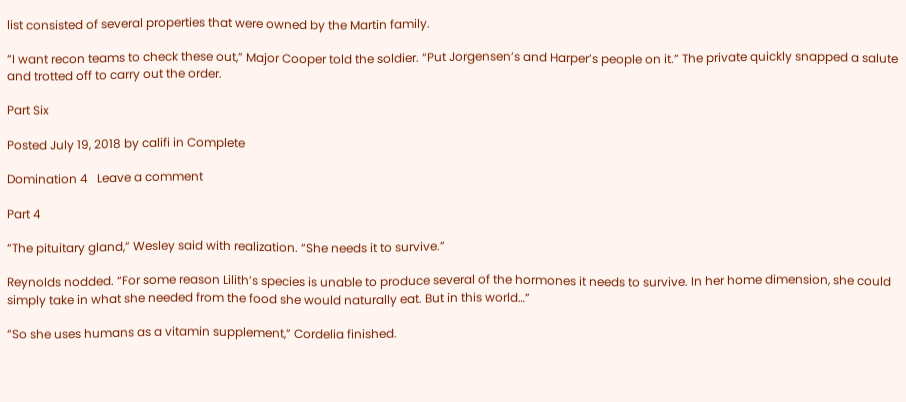list consisted of several properties that were owned by the Martin family.

“I want recon teams to check these out,” Major Cooper told the soldier. “Put Jorgensen’s and Harper’s people on it.” The private quickly snapped a salute and trotted off to carry out the order.

Part Six

Posted July 19, 2018 by califi in Complete

Domination 4   Leave a comment

Part 4

“The pituitary gland,” Wesley said with realization. “She needs it to survive.”

Reynolds nodded. “For some reason Lilith’s species is unable to produce several of the hormones it needs to survive. In her home dimension, she could simply take in what she needed from the food she would naturally eat. But in this world…”

“So she uses humans as a vitamin supplement,” Cordelia finished.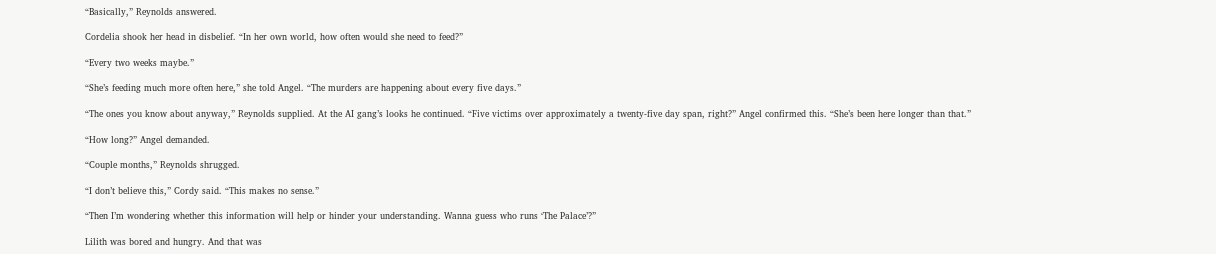“Basically,” Reynolds answered.

Cordelia shook her head in disbelief. “In her own world, how often would she need to feed?”

“Every two weeks maybe.”

“She’s feeding much more often here,” she told Angel. “The murders are happening about every five days.”

“The ones you know about anyway,” Reynolds supplied. At the AI gang’s looks he continued. “Five victims over approximately a twenty-five day span, right?” Angel confirmed this. “She’s been here longer than that.”

“How long?” Angel demanded.

“Couple months,” Reynolds shrugged.

“I don’t believe this,” Cordy said. “This makes no sense.”

“Then I’m wondering whether this information will help or hinder your understanding. Wanna guess who runs ‘The Palace’?”

Lilith was bored and hungry. And that was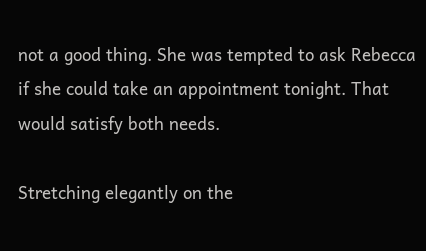not a good thing. She was tempted to ask Rebecca if she could take an appointment tonight. That would satisfy both needs.

Stretching elegantly on the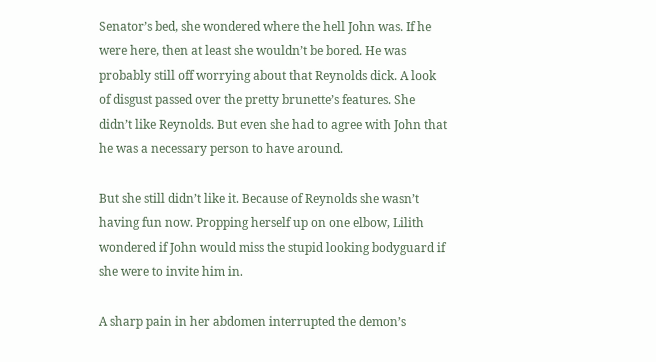Senator’s bed, she wondered where the hell John was. If he were here, then at least she wouldn’t be bored. He was probably still off worrying about that Reynolds dick. A look of disgust passed over the pretty brunette’s features. She didn’t like Reynolds. But even she had to agree with John that he was a necessary person to have around.

But she still didn’t like it. Because of Reynolds she wasn’t having fun now. Propping herself up on one elbow, Lilith wondered if John would miss the stupid looking bodyguard if she were to invite him in.

A sharp pain in her abdomen interrupted the demon’s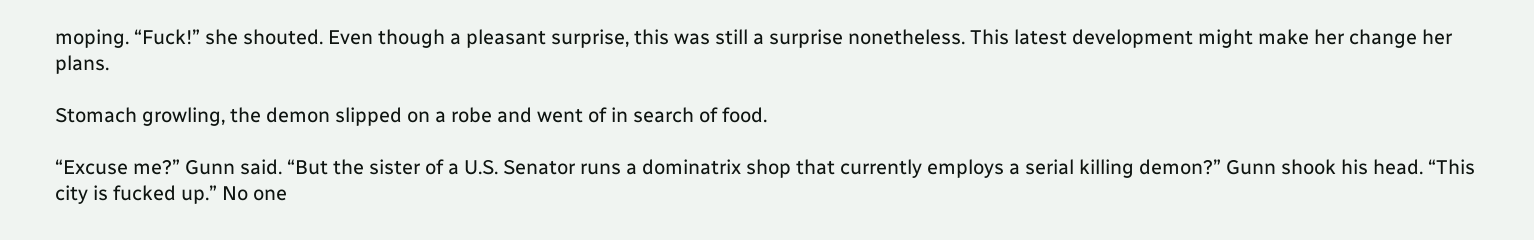moping. “Fuck!” she shouted. Even though a pleasant surprise, this was still a surprise nonetheless. This latest development might make her change her plans.

Stomach growling, the demon slipped on a robe and went of in search of food.

“Excuse me?” Gunn said. “But the sister of a U.S. Senator runs a dominatrix shop that currently employs a serial killing demon?” Gunn shook his head. “This city is fucked up.” No one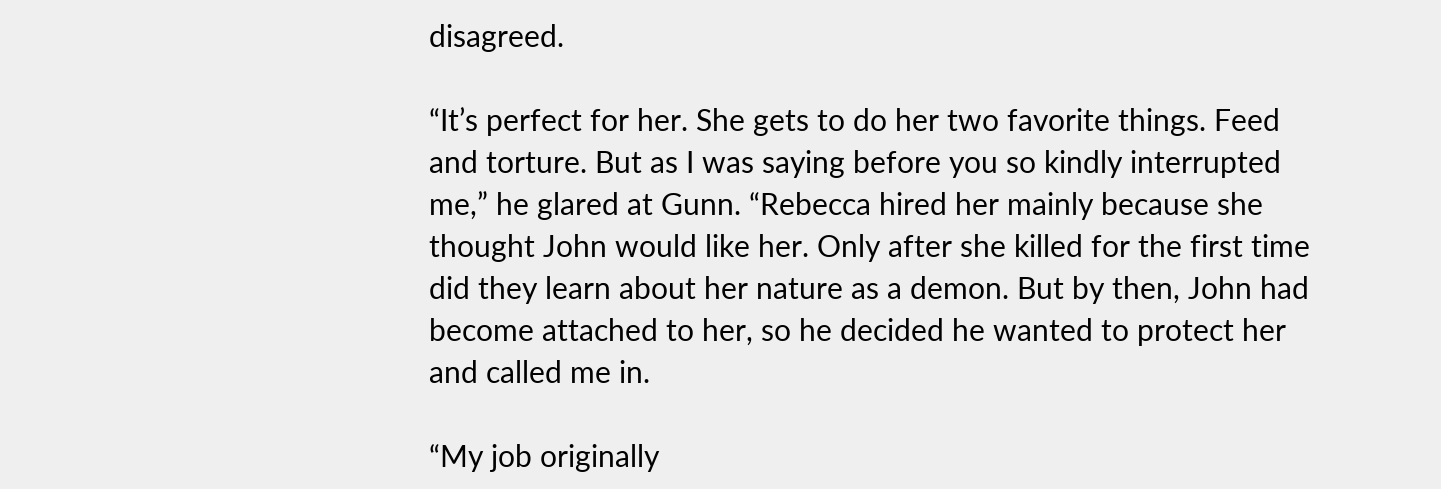disagreed.

“It’s perfect for her. She gets to do her two favorite things. Feed and torture. But as I was saying before you so kindly interrupted me,” he glared at Gunn. “Rebecca hired her mainly because she thought John would like her. Only after she killed for the first time did they learn about her nature as a demon. But by then, John had become attached to her, so he decided he wanted to protect her and called me in.

“My job originally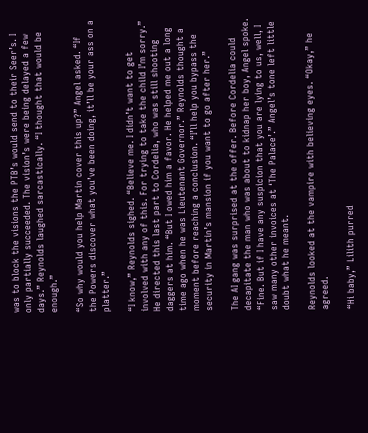was to block the visions the PTB’s would send to their Seer’s. I only partially succeeded. The vision’s were being delayed a few days.” Reynolds laughed sarcastically. “I thought that would be enough.”

“So why would you help Martin cover this up?” Angel asked. “If the Powers discover what you’ve been doing, it’ll be your ass on a platter.”

“I know,” Reynolds sighed. “Believe me. I didn’t want to get involved with any of this. For trying to take the child I’m sorry.” He directed this last part to Cordelia, who was still shooting daggers at him. “But I owed him a favor. He helped me out a long time ago when he was Lieutenant Governor.” Reynolds thought a moment before reaching a conclusion. “I’ll help you bypass the security in Martin’s mansion if you want to go after her.”

The AI gang was surprised at the offer. Before Cordelia could decapitate the man who was about to kidnap her boy, Angel spoke. “Fine. But if I have any suspicion that you are lying to us, well, I saw many other invoices at ‘The Palace’.” Angel’s tone left little doubt what he meant.

Reynolds looked at the vampire with believing eyes. “Okay,” he agreed.

“Hi baby,” Lilith purred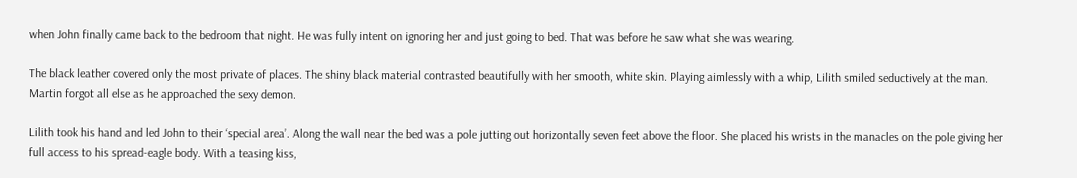when John finally came back to the bedroom that night. He was fully intent on ignoring her and just going to bed. That was before he saw what she was wearing.

The black leather covered only the most private of places. The shiny black material contrasted beautifully with her smooth, white skin. Playing aimlessly with a whip, Lilith smiled seductively at the man. Martin forgot all else as he approached the sexy demon.

Lilith took his hand and led John to their ‘special area’. Along the wall near the bed was a pole jutting out horizontally seven feet above the floor. She placed his wrists in the manacles on the pole giving her full access to his spread-eagle body. With a teasing kiss,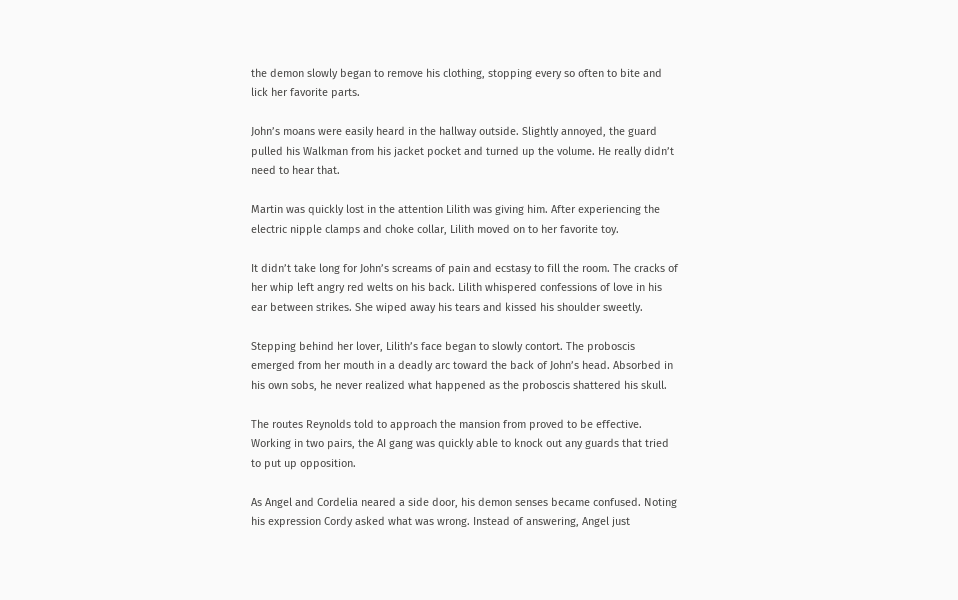the demon slowly began to remove his clothing, stopping every so often to bite and lick her favorite parts.

John’s moans were easily heard in the hallway outside. Slightly annoyed, the guard pulled his Walkman from his jacket pocket and turned up the volume. He really didn’t need to hear that.

Martin was quickly lost in the attention Lilith was giving him. After experiencing the electric nipple clamps and choke collar, Lilith moved on to her favorite toy.

It didn’t take long for John’s screams of pain and ecstasy to fill the room. The cracks of her whip left angry red welts on his back. Lilith whispered confessions of love in his ear between strikes. She wiped away his tears and kissed his shoulder sweetly.

Stepping behind her lover, Lilith’s face began to slowly contort. The proboscis emerged from her mouth in a deadly arc toward the back of John’s head. Absorbed in his own sobs, he never realized what happened as the proboscis shattered his skull.

The routes Reynolds told to approach the mansion from proved to be effective. Working in two pairs, the AI gang was quickly able to knock out any guards that tried to put up opposition.

As Angel and Cordelia neared a side door, his demon senses became confused. Noting his expression Cordy asked what was wrong. Instead of answering, Angel just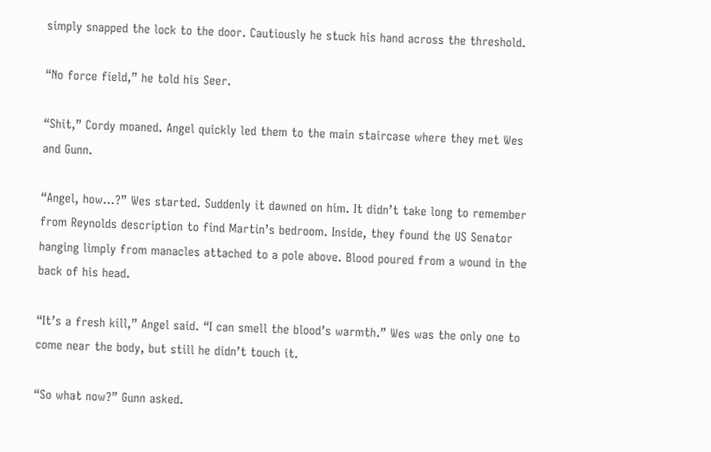simply snapped the lock to the door. Cautiously he stuck his hand across the threshold.

“No force field,” he told his Seer.

“Shit,” Cordy moaned. Angel quickly led them to the main staircase where they met Wes and Gunn.

“Angel, how…?” Wes started. Suddenly it dawned on him. It didn’t take long to remember from Reynolds description to find Martin’s bedroom. Inside, they found the US Senator hanging limply from manacles attached to a pole above. Blood poured from a wound in the back of his head.

“It’s a fresh kill,” Angel said. “I can smell the blood’s warmth.” Wes was the only one to come near the body, but still he didn’t touch it.

“So what now?” Gunn asked.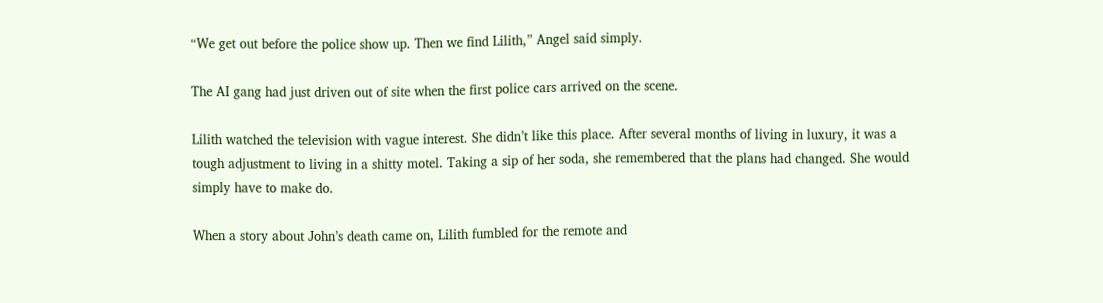“We get out before the police show up. Then we find Lilith,” Angel said simply.

The AI gang had just driven out of site when the first police cars arrived on the scene.

Lilith watched the television with vague interest. She didn’t like this place. After several months of living in luxury, it was a tough adjustment to living in a shitty motel. Taking a sip of her soda, she remembered that the plans had changed. She would simply have to make do.

When a story about John’s death came on, Lilith fumbled for the remote and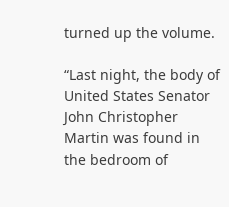turned up the volume.

“Last night, the body of United States Senator John Christopher Martin was found in the bedroom of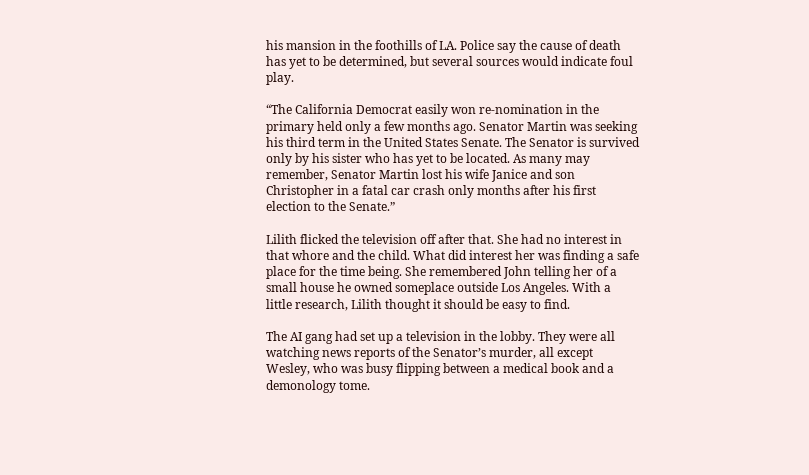his mansion in the foothills of LA. Police say the cause of death has yet to be determined, but several sources would indicate foul play.

“The California Democrat easily won re-nomination in the primary held only a few months ago. Senator Martin was seeking his third term in the United States Senate. The Senator is survived only by his sister who has yet to be located. As many may remember, Senator Martin lost his wife Janice and son Christopher in a fatal car crash only months after his first election to the Senate.”

Lilith flicked the television off after that. She had no interest in that whore and the child. What did interest her was finding a safe place for the time being. She remembered John telling her of a small house he owned someplace outside Los Angeles. With a little research, Lilith thought it should be easy to find.

The AI gang had set up a television in the lobby. They were all watching news reports of the Senator’s murder, all except Wesley, who was busy flipping between a medical book and a demonology tome.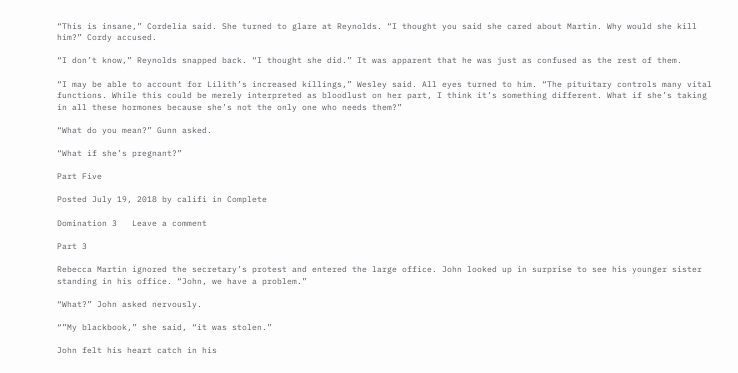“This is insane,” Cordelia said. She turned to glare at Reynolds. “I thought you said she cared about Martin. Why would she kill him?” Cordy accused.

“I don’t know,” Reynolds snapped back. “I thought she did.” It was apparent that he was just as confused as the rest of them.

“I may be able to account for Lilith’s increased killings,” Wesley said. All eyes turned to him. “The pituitary controls many vital functions. While this could be merely interpreted as bloodlust on her part, I think it’s something different. What if she’s taking in all these hormones because she’s not the only one who needs them?”

“What do you mean?” Gunn asked.

“What if she’s pregnant?”

Part Five

Posted July 19, 2018 by califi in Complete

Domination 3   Leave a comment

Part 3

Rebecca Martin ignored the secretary’s protest and entered the large office. John looked up in surprise to see his younger sister standing in his office. “John, we have a problem.”

“What?” John asked nervously.

“”My blackbook,” she said, “it was stolen.”

John felt his heart catch in his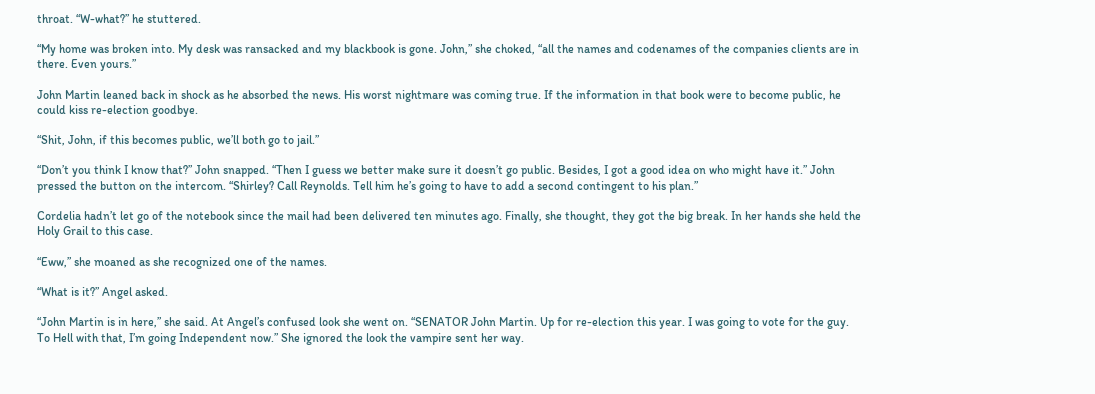throat. “W-what?” he stuttered.

“My home was broken into. My desk was ransacked and my blackbook is gone. John,” she choked, “all the names and codenames of the companies clients are in there. Even yours.”

John Martin leaned back in shock as he absorbed the news. His worst nightmare was coming true. If the information in that book were to become public, he could kiss re-election goodbye.

“Shit, John, if this becomes public, we’ll both go to jail.”

“Don’t you think I know that?” John snapped. “Then I guess we better make sure it doesn’t go public. Besides, I got a good idea on who might have it.” John pressed the button on the intercom. “Shirley? Call Reynolds. Tell him he’s going to have to add a second contingent to his plan.”

Cordelia hadn’t let go of the notebook since the mail had been delivered ten minutes ago. Finally, she thought, they got the big break. In her hands she held the Holy Grail to this case.

“Eww,” she moaned as she recognized one of the names.

“What is it?” Angel asked.

“John Martin is in here,” she said. At Angel’s confused look she went on. “SENATOR John Martin. Up for re-election this year. I was going to vote for the guy. To Hell with that, I’m going Independent now.” She ignored the look the vampire sent her way.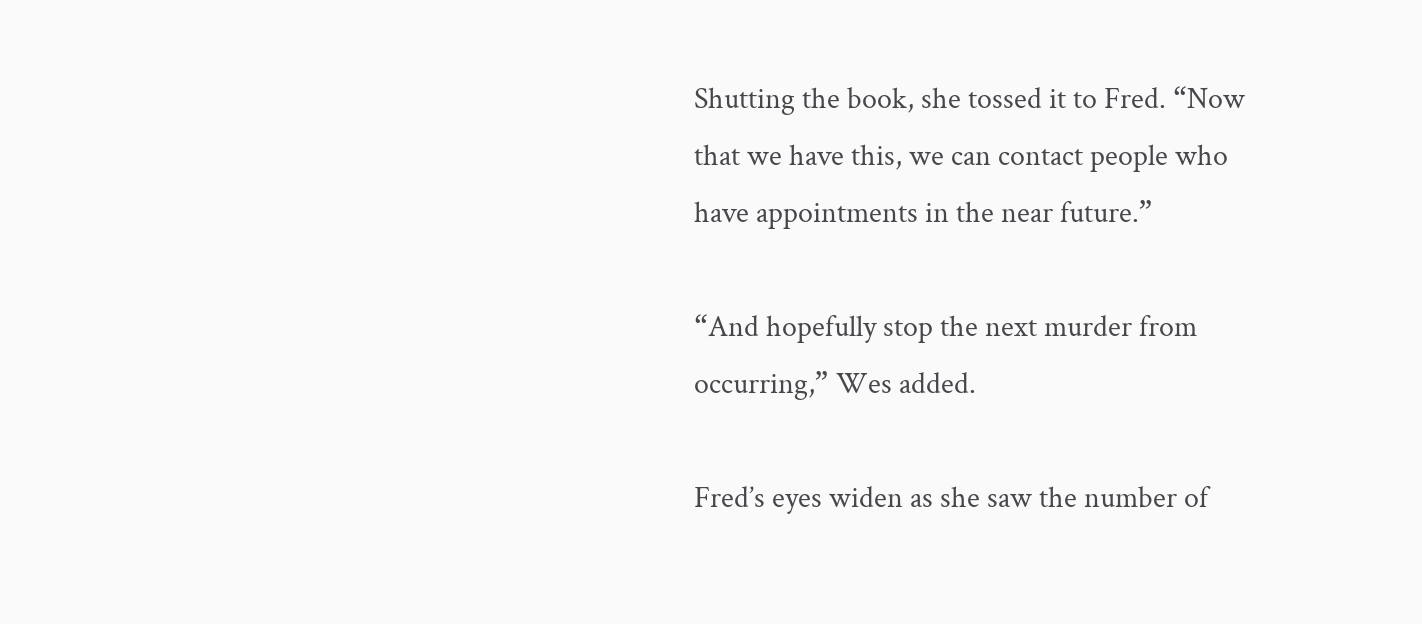Shutting the book, she tossed it to Fred. “Now that we have this, we can contact people who have appointments in the near future.”

“And hopefully stop the next murder from occurring,” Wes added.

Fred’s eyes widen as she saw the number of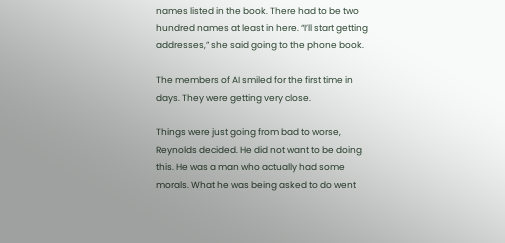names listed in the book. There had to be two hundred names at least in here. “I’ll start getting addresses,” she said going to the phone book.

The members of AI smiled for the first time in days. They were getting very close.

Things were just going from bad to worse, Reynolds decided. He did not want to be doing this. He was a man who actually had some morals. What he was being asked to do went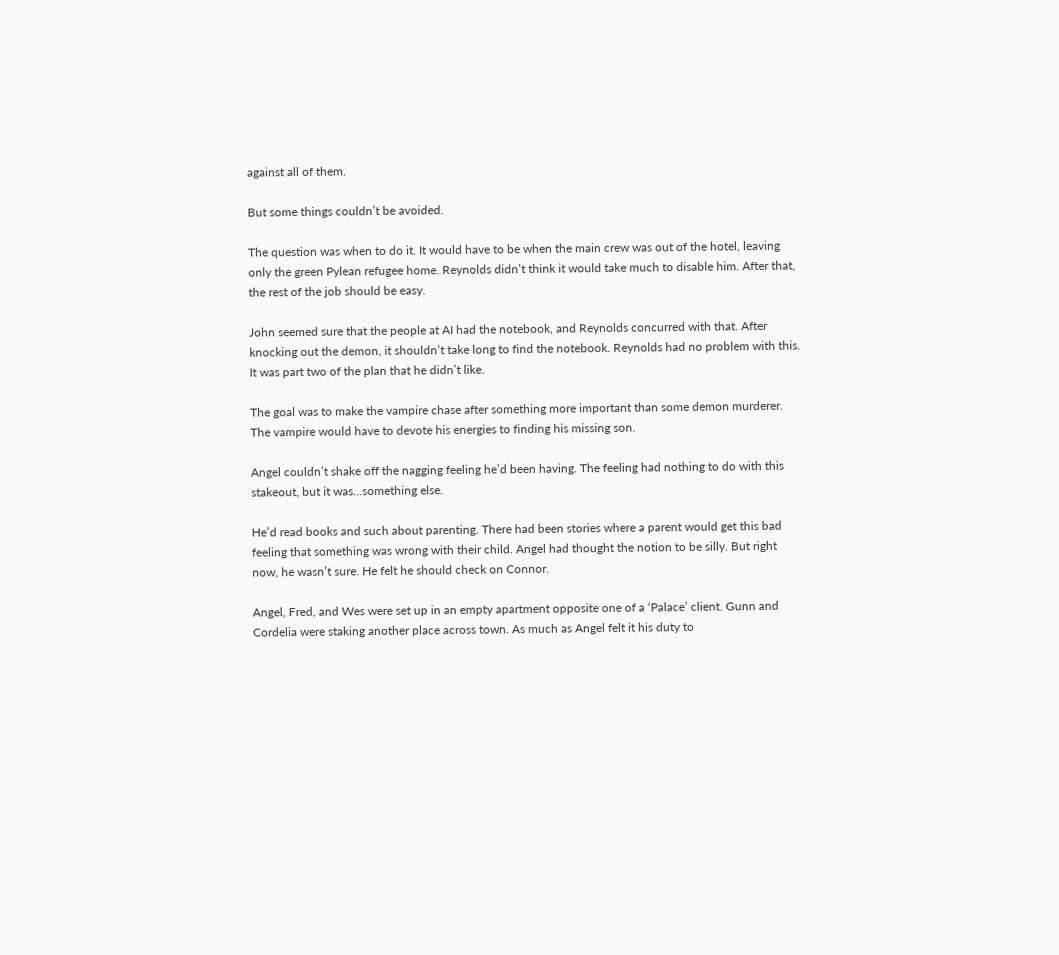against all of them.

But some things couldn’t be avoided.

The question was when to do it. It would have to be when the main crew was out of the hotel, leaving only the green Pylean refugee home. Reynolds didn’t think it would take much to disable him. After that, the rest of the job should be easy.

John seemed sure that the people at AI had the notebook, and Reynolds concurred with that. After knocking out the demon, it shouldn’t take long to find the notebook. Reynolds had no problem with this. It was part two of the plan that he didn’t like.

The goal was to make the vampire chase after something more important than some demon murderer. The vampire would have to devote his energies to finding his missing son.

Angel couldn’t shake off the nagging feeling he’d been having. The feeling had nothing to do with this stakeout, but it was…something else.

He’d read books and such about parenting. There had been stories where a parent would get this bad feeling that something was wrong with their child. Angel had thought the notion to be silly. But right now, he wasn’t sure. He felt he should check on Connor.

Angel, Fred, and Wes were set up in an empty apartment opposite one of a ‘Palace’ client. Gunn and Cordelia were staking another place across town. As much as Angel felt it his duty to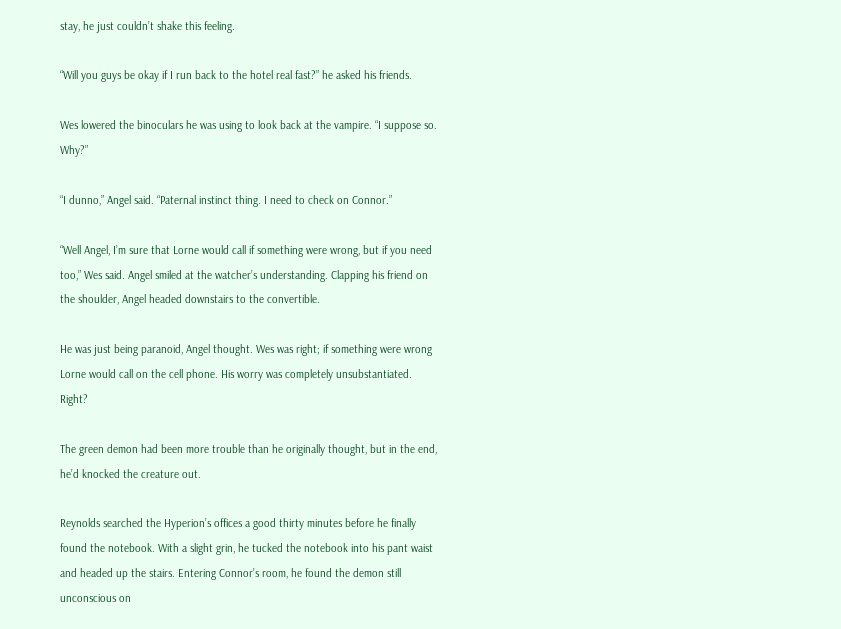stay, he just couldn’t shake this feeling.

“Will you guys be okay if I run back to the hotel real fast?” he asked his friends.

Wes lowered the binoculars he was using to look back at the vampire. “I suppose so. Why?”

“I dunno,” Angel said. “Paternal instinct thing. I need to check on Connor.”

“Well Angel, I’m sure that Lorne would call if something were wrong, but if you need too,” Wes said. Angel smiled at the watcher’s understanding. Clapping his friend on the shoulder, Angel headed downstairs to the convertible.

He was just being paranoid, Angel thought. Wes was right; if something were wrong Lorne would call on the cell phone. His worry was completely unsubstantiated. Right?

The green demon had been more trouble than he originally thought, but in the end, he’d knocked the creature out.

Reynolds searched the Hyperion’s offices a good thirty minutes before he finally found the notebook. With a slight grin, he tucked the notebook into his pant waist and headed up the stairs. Entering Connor’s room, he found the demon still unconscious on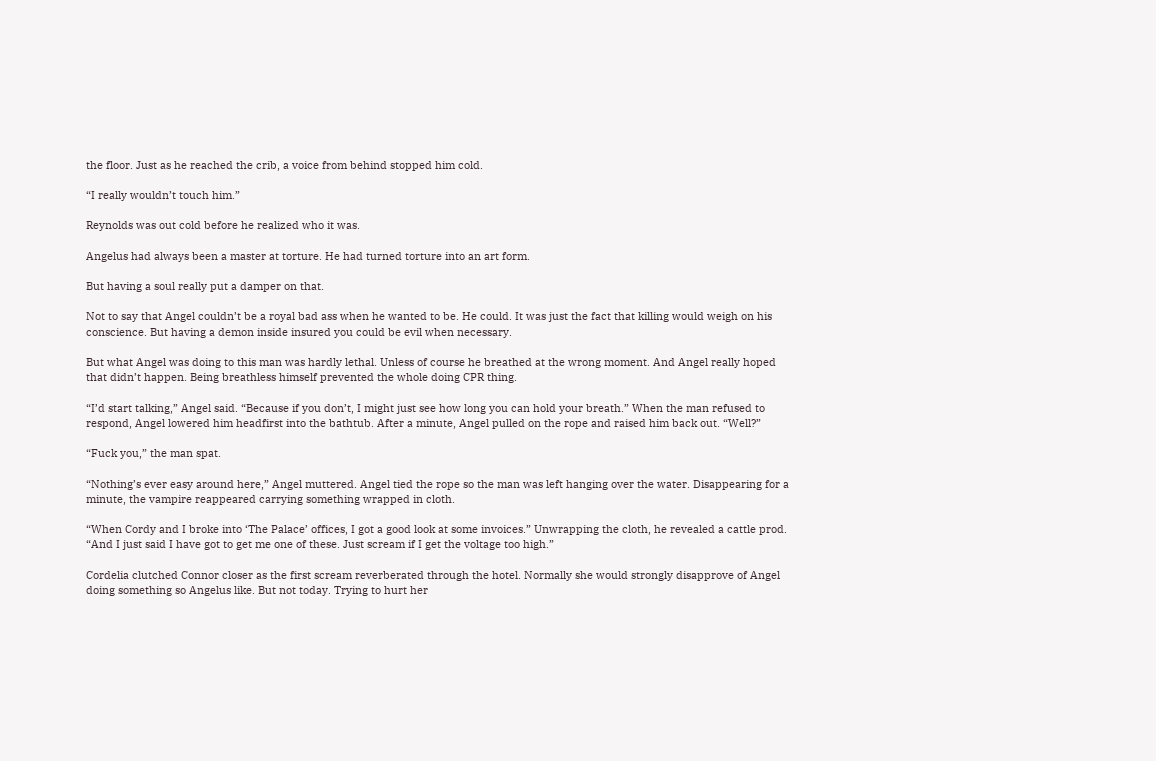the floor. Just as he reached the crib, a voice from behind stopped him cold.

“I really wouldn’t touch him.”

Reynolds was out cold before he realized who it was.

Angelus had always been a master at torture. He had turned torture into an art form.

But having a soul really put a damper on that.

Not to say that Angel couldn’t be a royal bad ass when he wanted to be. He could. It was just the fact that killing would weigh on his conscience. But having a demon inside insured you could be evil when necessary.

But what Angel was doing to this man was hardly lethal. Unless of course he breathed at the wrong moment. And Angel really hoped that didn’t happen. Being breathless himself prevented the whole doing CPR thing.

“I’d start talking,” Angel said. “Because if you don’t, I might just see how long you can hold your breath.” When the man refused to respond, Angel lowered him headfirst into the bathtub. After a minute, Angel pulled on the rope and raised him back out. “Well?”

“Fuck you,” the man spat.

“Nothing’s ever easy around here,” Angel muttered. Angel tied the rope so the man was left hanging over the water. Disappearing for a minute, the vampire reappeared carrying something wrapped in cloth.

“When Cordy and I broke into ‘The Palace’ offices, I got a good look at some invoices.” Unwrapping the cloth, he revealed a cattle prod. “And I just said I have got to get me one of these. Just scream if I get the voltage too high.”

Cordelia clutched Connor closer as the first scream reverberated through the hotel. Normally she would strongly disapprove of Angel doing something so Angelus like. But not today. Trying to hurt her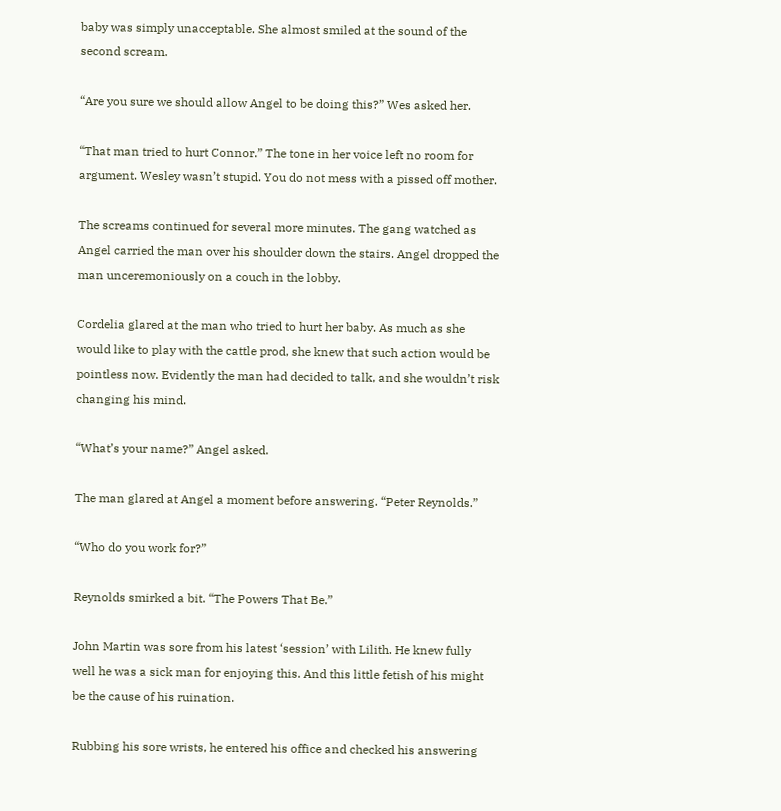baby was simply unacceptable. She almost smiled at the sound of the second scream.

“Are you sure we should allow Angel to be doing this?” Wes asked her.

“That man tried to hurt Connor.” The tone in her voice left no room for argument. Wesley wasn’t stupid. You do not mess with a pissed off mother.

The screams continued for several more minutes. The gang watched as Angel carried the man over his shoulder down the stairs. Angel dropped the man unceremoniously on a couch in the lobby.

Cordelia glared at the man who tried to hurt her baby. As much as she would like to play with the cattle prod, she knew that such action would be pointless now. Evidently the man had decided to talk, and she wouldn’t risk changing his mind.

“What’s your name?” Angel asked.

The man glared at Angel a moment before answering. “Peter Reynolds.”

“Who do you work for?”

Reynolds smirked a bit. “The Powers That Be.”

John Martin was sore from his latest ‘session’ with Lilith. He knew fully well he was a sick man for enjoying this. And this little fetish of his might be the cause of his ruination.

Rubbing his sore wrists, he entered his office and checked his answering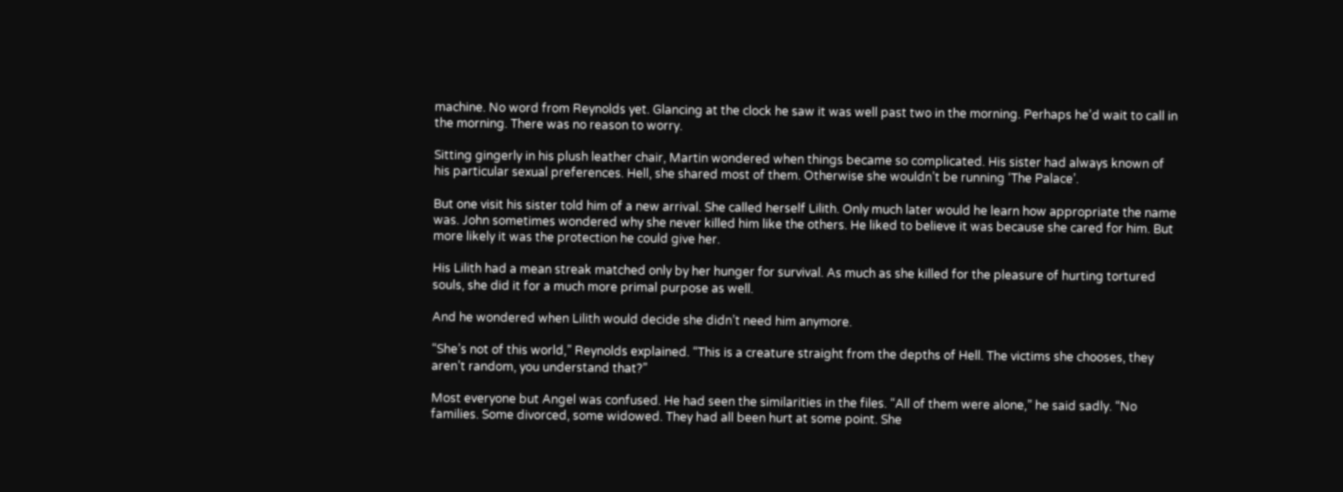machine. No word from Reynolds yet. Glancing at the clock he saw it was well past two in the morning. Perhaps he’d wait to call in the morning. There was no reason to worry.

Sitting gingerly in his plush leather chair, Martin wondered when things became so complicated. His sister had always known of his particular sexual preferences. Hell, she shared most of them. Otherwise she wouldn’t be running ‘The Palace’.

But one visit his sister told him of a new arrival. She called herself Lilith. Only much later would he learn how appropriate the name was. John sometimes wondered why she never killed him like the others. He liked to believe it was because she cared for him. But more likely it was the protection he could give her.

His Lilith had a mean streak matched only by her hunger for survival. As much as she killed for the pleasure of hurting tortured souls, she did it for a much more primal purpose as well.

And he wondered when Lilith would decide she didn’t need him anymore.

“She’s not of this world,” Reynolds explained. “This is a creature straight from the depths of Hell. The victims she chooses, they aren’t random, you understand that?”

Most everyone but Angel was confused. He had seen the similarities in the files. “All of them were alone,” he said sadly. “No families. Some divorced, some widowed. They had all been hurt at some point. She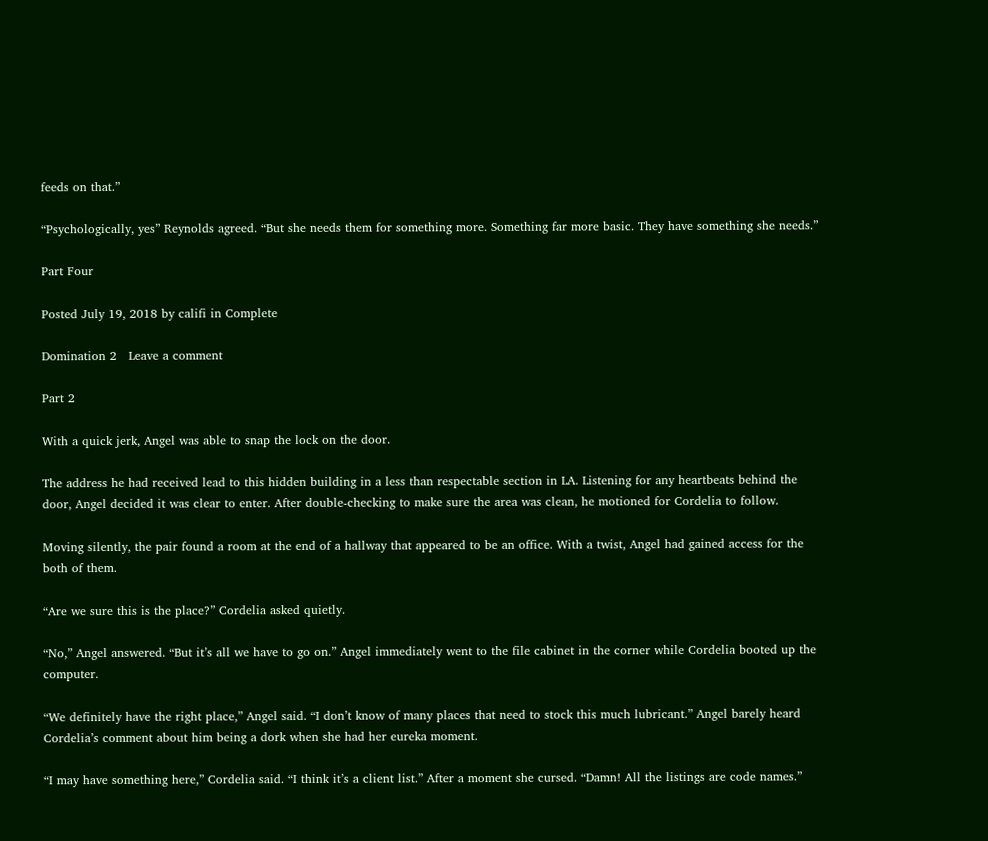feeds on that.”

“Psychologically, yes” Reynolds agreed. “But she needs them for something more. Something far more basic. They have something she needs.”

Part Four

Posted July 19, 2018 by califi in Complete

Domination 2   Leave a comment

Part 2

With a quick jerk, Angel was able to snap the lock on the door.

The address he had received lead to this hidden building in a less than respectable section in LA. Listening for any heartbeats behind the door, Angel decided it was clear to enter. After double-checking to make sure the area was clean, he motioned for Cordelia to follow.

Moving silently, the pair found a room at the end of a hallway that appeared to be an office. With a twist, Angel had gained access for the both of them.

“Are we sure this is the place?” Cordelia asked quietly.

“No,” Angel answered. “But it’s all we have to go on.” Angel immediately went to the file cabinet in the corner while Cordelia booted up the computer.

“We definitely have the right place,” Angel said. “I don’t know of many places that need to stock this much lubricant.” Angel barely heard Cordelia’s comment about him being a dork when she had her eureka moment.

“I may have something here,” Cordelia said. “I think it’s a client list.” After a moment she cursed. “Damn! All the listings are code names.”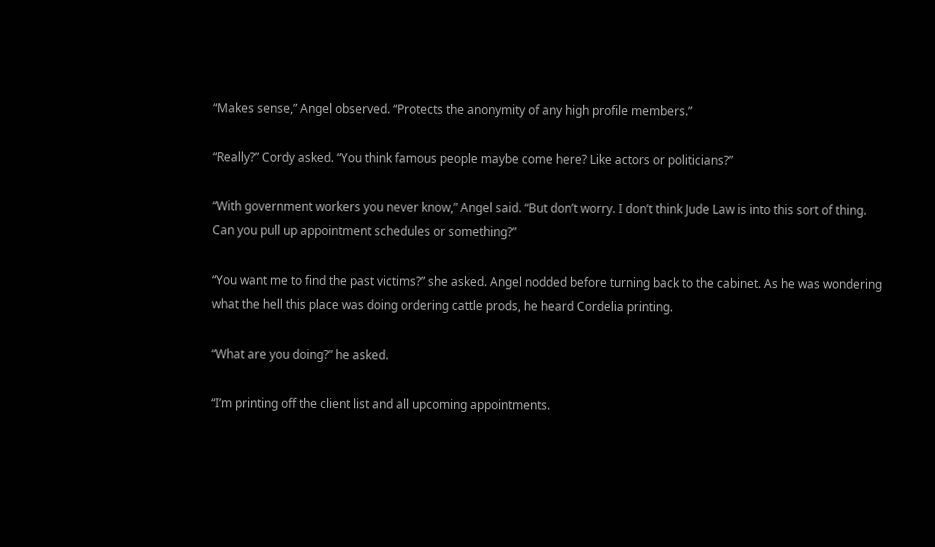“Makes sense,” Angel observed. “Protects the anonymity of any high profile members.”

“Really?” Cordy asked. “You think famous people maybe come here? Like actors or politicians?”

“With government workers you never know,” Angel said. “But don’t worry. I don’t think Jude Law is into this sort of thing. Can you pull up appointment schedules or something?”

“You want me to find the past victims?” she asked. Angel nodded before turning back to the cabinet. As he was wondering what the hell this place was doing ordering cattle prods, he heard Cordelia printing.

“What are you doing?” he asked.

“I’m printing off the client list and all upcoming appointments.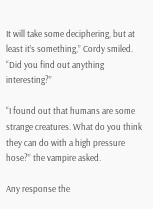It will take some deciphering, but at least it’s something,” Cordy smiled. “Did you find out anything interesting?”

“I found out that humans are some strange creatures. What do you think they can do with a high pressure hose?” the vampire asked.

Any response the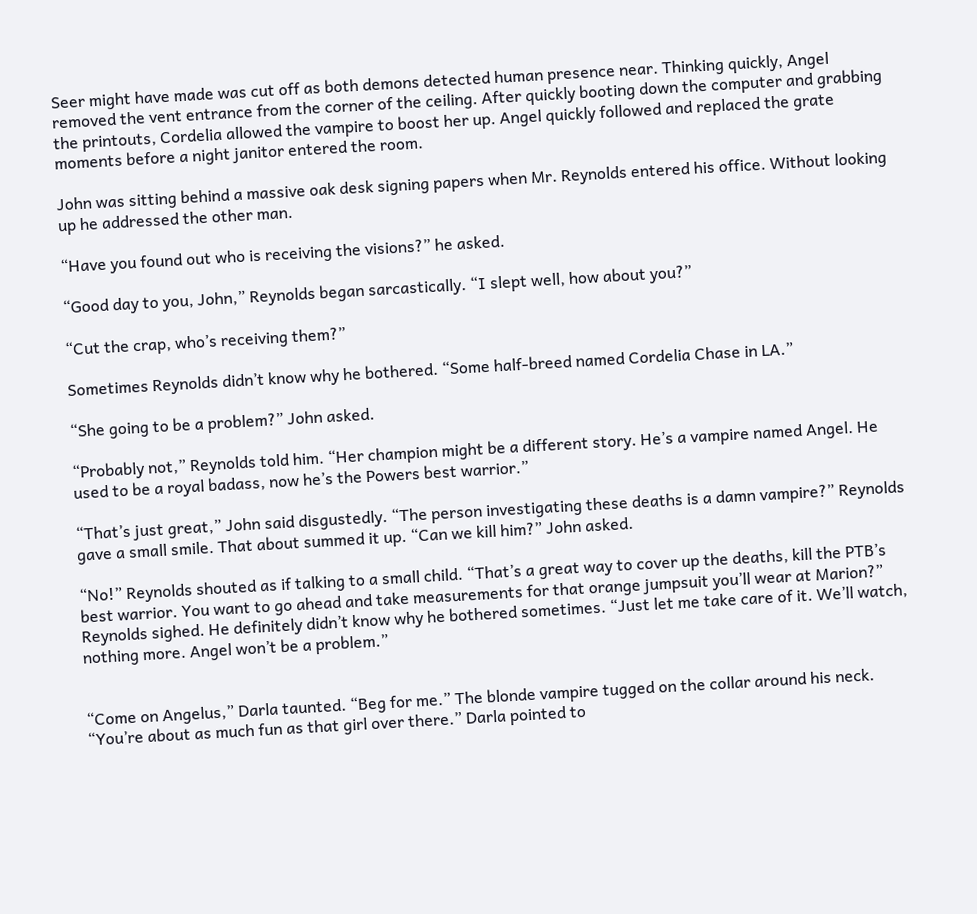Seer might have made was cut off as both demons detected human presence near. Thinking quickly, Angel removed the vent entrance from the corner of the ceiling. After quickly booting down the computer and grabbing the printouts, Cordelia allowed the vampire to boost her up. Angel quickly followed and replaced the grate moments before a night janitor entered the room.

John was sitting behind a massive oak desk signing papers when Mr. Reynolds entered his office. Without looking up he addressed the other man.

“Have you found out who is receiving the visions?” he asked.

“Good day to you, John,” Reynolds began sarcastically. “I slept well, how about you?”

“Cut the crap, who’s receiving them?”

Sometimes Reynolds didn’t know why he bothered. “Some half-breed named Cordelia Chase in LA.”

“She going to be a problem?” John asked.

“Probably not,” Reynolds told him. “Her champion might be a different story. He’s a vampire named Angel. He used to be a royal badass, now he’s the Powers best warrior.”

“That’s just great,” John said disgustedly. “The person investigating these deaths is a damn vampire?” Reynolds gave a small smile. That about summed it up. “Can we kill him?” John asked.

“No!” Reynolds shouted as if talking to a small child. “That’s a great way to cover up the deaths, kill the PTB’s best warrior. You want to go ahead and take measurements for that orange jumpsuit you’ll wear at Marion?” Reynolds sighed. He definitely didn’t know why he bothered sometimes. “Just let me take care of it. We’ll watch, nothing more. Angel won’t be a problem.”


“Come on Angelus,” Darla taunted. “Beg for me.” The blonde vampire tugged on the collar around his neck. “You’re about as much fun as that girl over there.” Darla pointed to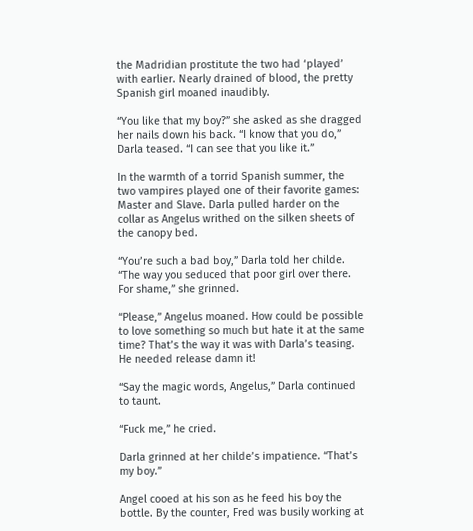the Madridian prostitute the two had ‘played’ with earlier. Nearly drained of blood, the pretty Spanish girl moaned inaudibly.

“You like that my boy?” she asked as she dragged her nails down his back. “I know that you do,” Darla teased. “I can see that you like it.”

In the warmth of a torrid Spanish summer, the two vampires played one of their favorite games: Master and Slave. Darla pulled harder on the collar as Angelus writhed on the silken sheets of the canopy bed.

“You’re such a bad boy,” Darla told her childe. “The way you seduced that poor girl over there. For shame,” she grinned.

“Please,” Angelus moaned. How could be possible to love something so much but hate it at the same time? That’s the way it was with Darla’s teasing. He needed release damn it!

“Say the magic words, Angelus,” Darla continued to taunt.

“Fuck me,” he cried.

Darla grinned at her childe’s impatience. “That’s my boy.”

Angel cooed at his son as he feed his boy the bottle. By the counter, Fred was busily working at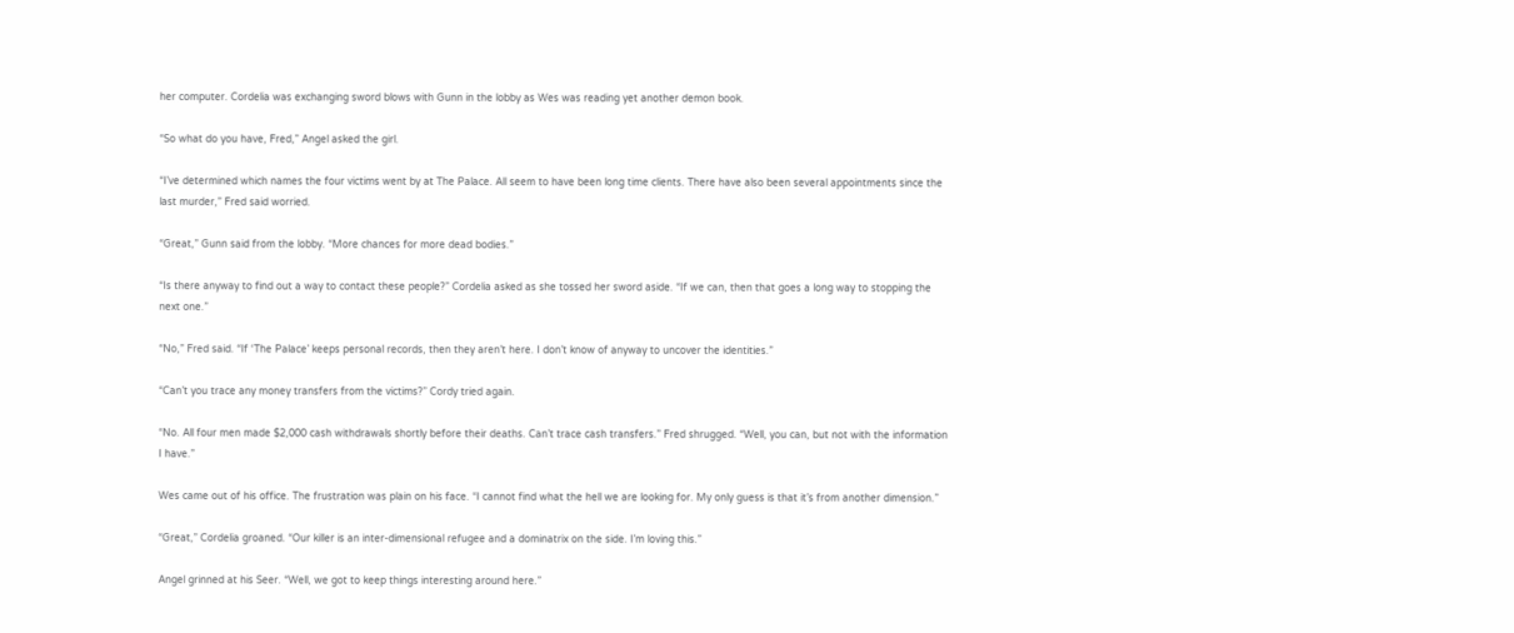her computer. Cordelia was exchanging sword blows with Gunn in the lobby as Wes was reading yet another demon book.

“So what do you have, Fred,” Angel asked the girl.

“I’ve determined which names the four victims went by at The Palace. All seem to have been long time clients. There have also been several appointments since the last murder,” Fred said worried.

“Great,” Gunn said from the lobby. “More chances for more dead bodies.”

“Is there anyway to find out a way to contact these people?” Cordelia asked as she tossed her sword aside. “If we can, then that goes a long way to stopping the next one.”

“No,” Fred said. “If ‘The Palace’ keeps personal records, then they aren’t here. I don’t know of anyway to uncover the identities.”

“Can’t you trace any money transfers from the victims?” Cordy tried again.

“No. All four men made $2,000 cash withdrawals shortly before their deaths. Can’t trace cash transfers.” Fred shrugged. “Well, you can, but not with the information I have.”

Wes came out of his office. The frustration was plain on his face. “I cannot find what the hell we are looking for. My only guess is that it’s from another dimension.”

“Great,” Cordelia groaned. “Our killer is an inter-dimensional refugee and a dominatrix on the side. I’m loving this.”

Angel grinned at his Seer. “Well, we got to keep things interesting around here.”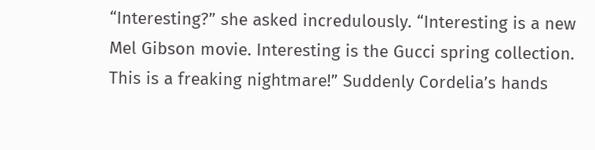“Interesting?” she asked incredulously. “Interesting is a new Mel Gibson movie. Interesting is the Gucci spring collection. This is a freaking nightmare!” Suddenly Cordelia’s hands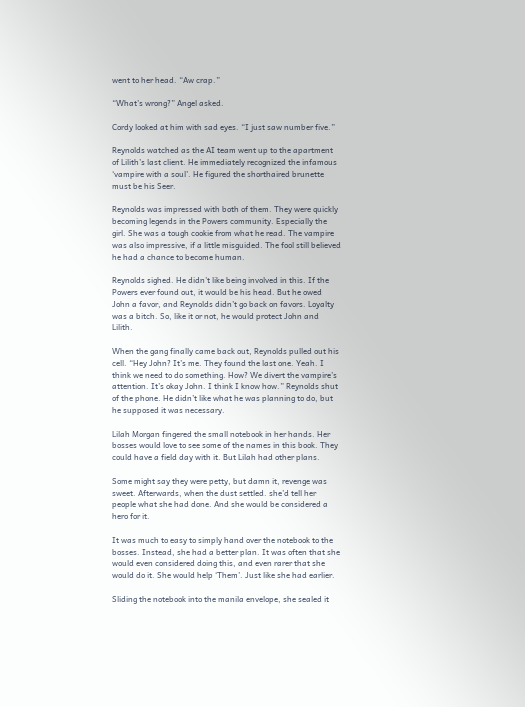went to her head. “Aw crap.”

“What’s wrong?” Angel asked.

Cordy looked at him with sad eyes. “I just saw number five.”

Reynolds watched as the AI team went up to the apartment of Lilith’s last client. He immediately recognized the infamous ‘vampire with a soul’. He figured the shorthaired brunette must be his Seer.

Reynolds was impressed with both of them. They were quickly becoming legends in the Powers community. Especially the girl. She was a tough cookie from what he read. The vampire was also impressive, if a little misguided. The fool still believed he had a chance to become human.

Reynolds sighed. He didn’t like being involved in this. If the Powers ever found out, it would be his head. But he owed John a favor, and Reynolds didn’t go back on favors. Loyalty was a bitch. So, like it or not, he would protect John and Lilith.

When the gang finally came back out, Reynolds pulled out his cell. “Hey John? It’s me. They found the last one. Yeah. I think we need to do something. How? We divert the vampire’s attention. It’s okay John. I think I know how.” Reynolds shut of the phone. He didn’t like what he was planning to do, but he supposed it was necessary.

Lilah Morgan fingered the small notebook in her hands. Her bosses would love to see some of the names in this book. They could have a field day with it. But Lilah had other plans.

Some might say they were petty, but damn it, revenge was sweet. Afterwards, when the dust settled. she’d tell her people what she had done. And she would be considered a hero for it.

It was much to easy to simply hand over the notebook to the bosses. Instead, she had a better plan. It was often that she would even considered doing this, and even rarer that she would do it. She would help ‘Them’. Just like she had earlier.

Sliding the notebook into the manila envelope, she sealed it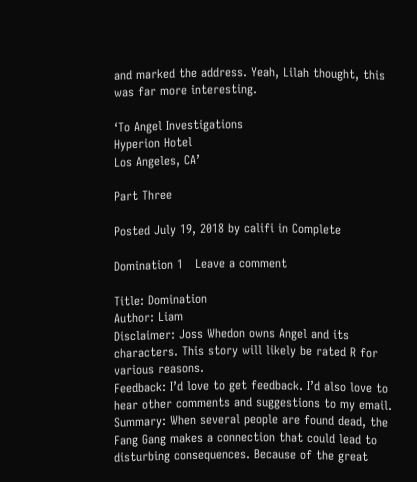and marked the address. Yeah, Lilah thought, this was far more interesting.

‘To Angel Investigations
Hyperion Hotel
Los Angeles, CA’

Part Three

Posted July 19, 2018 by califi in Complete

Domination 1   Leave a comment

Title: Domination
Author: Liam
Disclaimer: Joss Whedon owns Angel and its characters. This story will likely be rated R for various reasons.
Feedback: I’d love to get feedback. I’d also love to hear other comments and suggestions to my email.
Summary: When several people are found dead, the Fang Gang makes a connection that could lead to disturbing consequences. Because of the great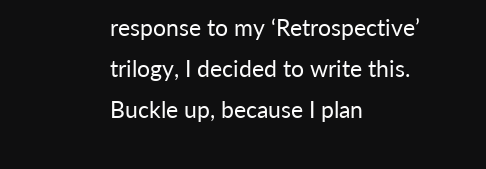response to my ‘Retrospective’ trilogy, I decided to write this. Buckle up, because I plan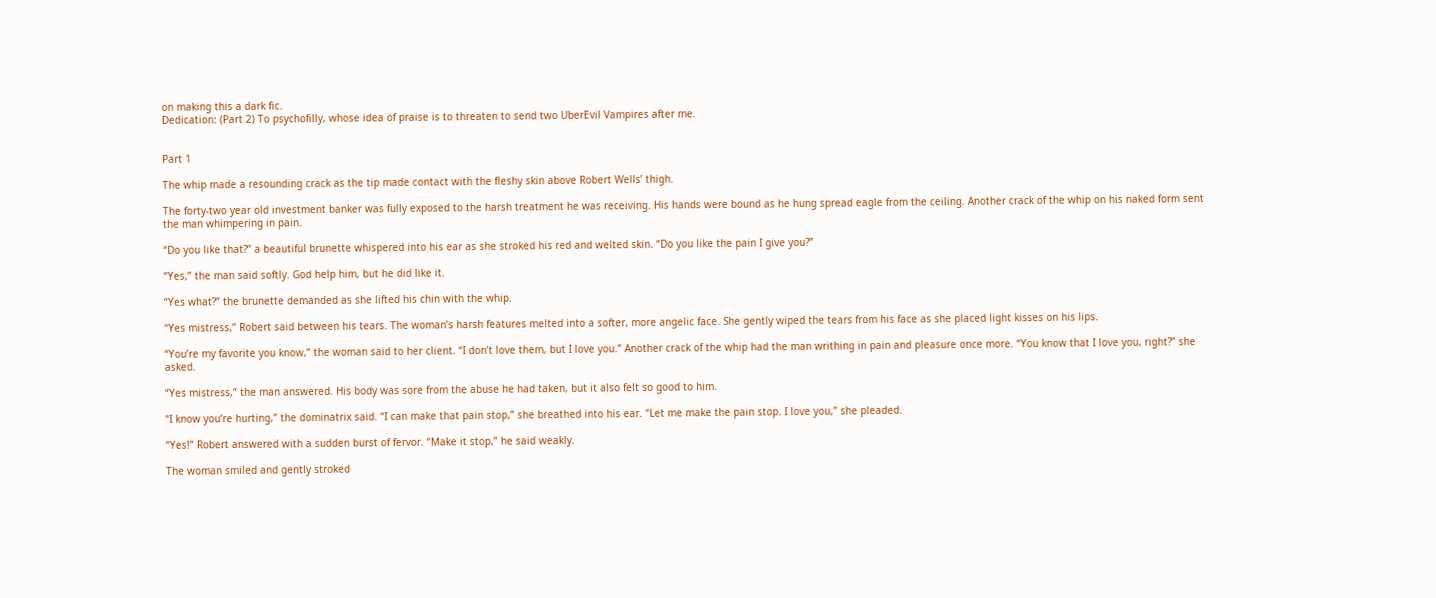on making this a dark fic.
Dedication: (Part 2) To psychofilly, whose idea of praise is to threaten to send two UberEvil Vampires after me.


Part 1

The whip made a resounding crack as the tip made contact with the fleshy skin above Robert Wells’ thigh.

The forty-two year old investment banker was fully exposed to the harsh treatment he was receiving. His hands were bound as he hung spread eagle from the ceiling. Another crack of the whip on his naked form sent the man whimpering in pain.

“Do you like that?” a beautiful brunette whispered into his ear as she stroked his red and welted skin. “Do you like the pain I give you?”

“Yes,” the man said softly. God help him, but he did like it.

“Yes what?” the brunette demanded as she lifted his chin with the whip.

“Yes mistress,” Robert said between his tears. The woman’s harsh features melted into a softer, more angelic face. She gently wiped the tears from his face as she placed light kisses on his lips.

“You’re my favorite you know,” the woman said to her client. “I don’t love them, but I love you.” Another crack of the whip had the man writhing in pain and pleasure once more. “You know that I love you, right?” she asked.

“Yes mistress,” the man answered. His body was sore from the abuse he had taken, but it also felt so good to him.

“I know you’re hurting,” the dominatrix said. “I can make that pain stop,” she breathed into his ear. “Let me make the pain stop. I love you,” she pleaded.

“Yes!” Robert answered with a sudden burst of fervor. “Make it stop,” he said weakly.

The woman smiled and gently stroked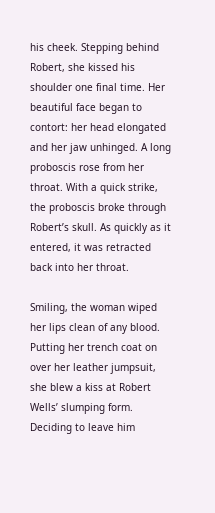his cheek. Stepping behind Robert, she kissed his shoulder one final time. Her beautiful face began to contort: her head elongated and her jaw unhinged. A long proboscis rose from her throat. With a quick strike, the proboscis broke through Robert’s skull. As quickly as it entered, it was retracted back into her throat.

Smiling, the woman wiped her lips clean of any blood. Putting her trench coat on over her leather jumpsuit, she blew a kiss at Robert Wells’ slumping form. Deciding to leave him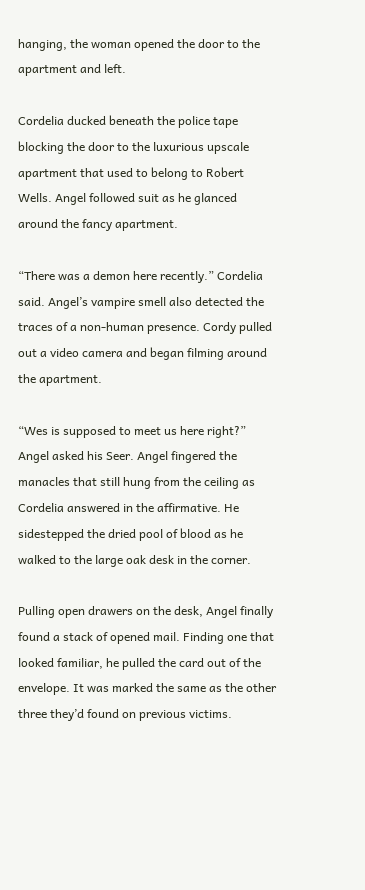hanging, the woman opened the door to the apartment and left.

Cordelia ducked beneath the police tape blocking the door to the luxurious upscale apartment that used to belong to Robert Wells. Angel followed suit as he glanced around the fancy apartment.

“There was a demon here recently.” Cordelia said. Angel’s vampire smell also detected the traces of a non-human presence. Cordy pulled out a video camera and began filming around the apartment.

“Wes is supposed to meet us here right?” Angel asked his Seer. Angel fingered the manacles that still hung from the ceiling as Cordelia answered in the affirmative. He sidestepped the dried pool of blood as he walked to the large oak desk in the corner.

Pulling open drawers on the desk, Angel finally found a stack of opened mail. Finding one that looked familiar, he pulled the card out of the envelope. It was marked the same as the other three they’d found on previous victims.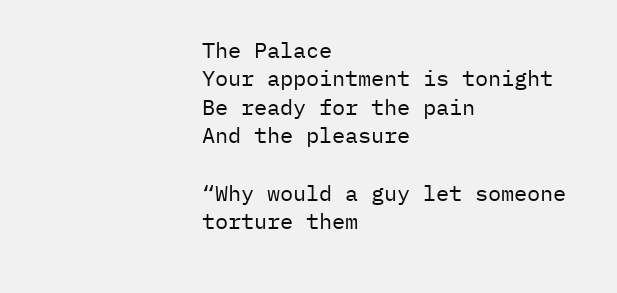The Palace
Your appointment is tonight
Be ready for the pain
And the pleasure

“Why would a guy let someone torture them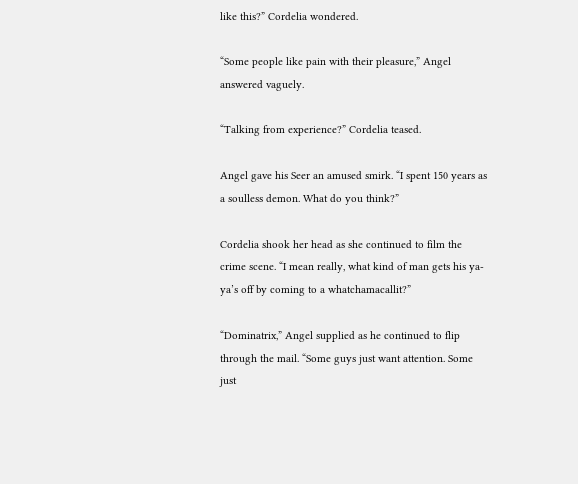like this?” Cordelia wondered.

“Some people like pain with their pleasure,” Angel answered vaguely.

“Talking from experience?” Cordelia teased.

Angel gave his Seer an amused smirk. “I spent 150 years as a soulless demon. What do you think?”

Cordelia shook her head as she continued to film the crime scene. “I mean really, what kind of man gets his ya-ya’s off by coming to a whatchamacallit?”

“Dominatrix,” Angel supplied as he continued to flip through the mail. “Some guys just want attention. Some just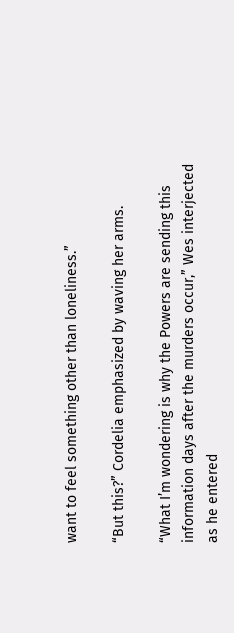want to feel something other than loneliness.”

“But this?” Cordelia emphasized by waving her arms.

“What I’m wondering is why the Powers are sending this information days after the murders occur,” Wes interjected as he entered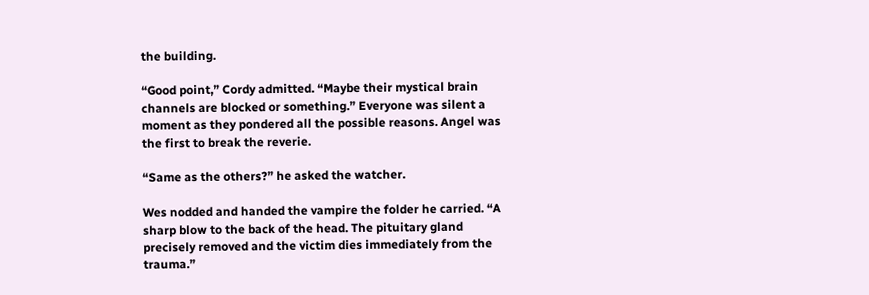the building.

“Good point,” Cordy admitted. “Maybe their mystical brain channels are blocked or something.” Everyone was silent a moment as they pondered all the possible reasons. Angel was the first to break the reverie.

“Same as the others?” he asked the watcher.

Wes nodded and handed the vampire the folder he carried. “A sharp blow to the back of the head. The pituitary gland precisely removed and the victim dies immediately from the trauma.”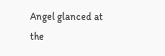Angel glanced at the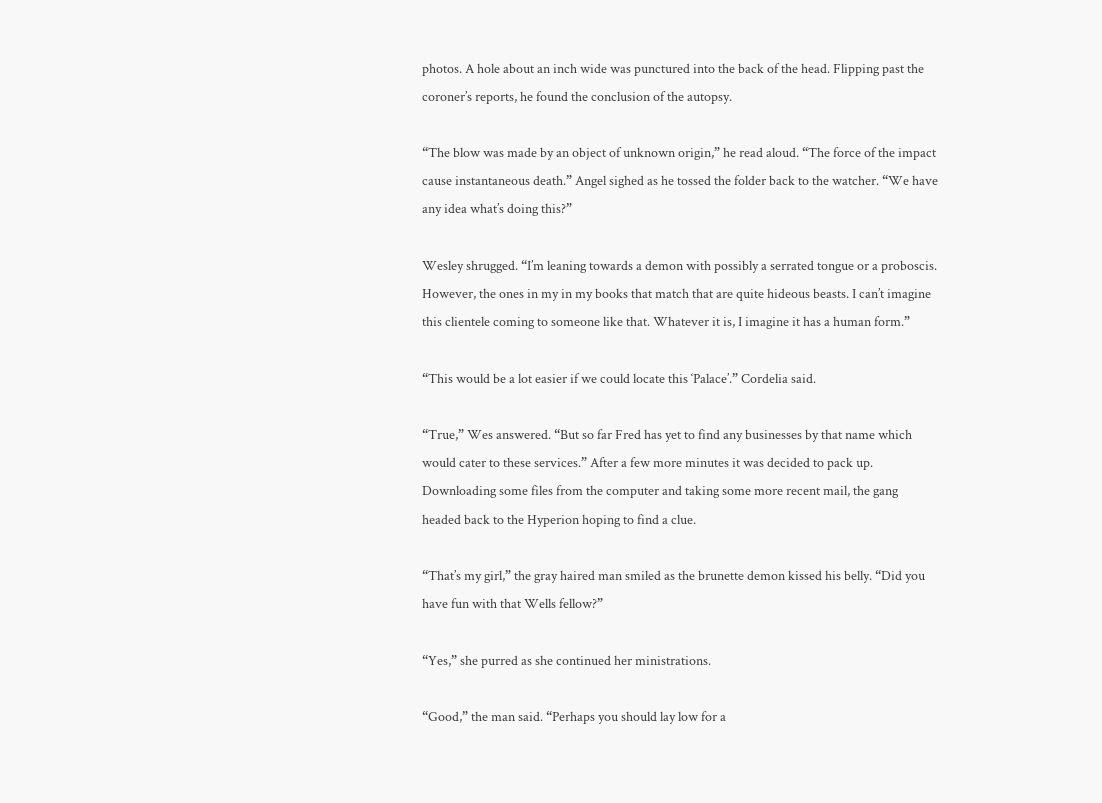photos. A hole about an inch wide was punctured into the back of the head. Flipping past the coroner’s reports, he found the conclusion of the autopsy.

“The blow was made by an object of unknown origin,” he read aloud. “The force of the impact cause instantaneous death.” Angel sighed as he tossed the folder back to the watcher. “We have any idea what’s doing this?”

Wesley shrugged. “I’m leaning towards a demon with possibly a serrated tongue or a proboscis. However, the ones in my in my books that match that are quite hideous beasts. I can’t imagine this clientele coming to someone like that. Whatever it is, I imagine it has a human form.”

“This would be a lot easier if we could locate this ‘Palace’.” Cordelia said.

“True,” Wes answered. “But so far Fred has yet to find any businesses by that name which would cater to these services.” After a few more minutes it was decided to pack up. Downloading some files from the computer and taking some more recent mail, the gang headed back to the Hyperion hoping to find a clue.

“That’s my girl,” the gray haired man smiled as the brunette demon kissed his belly. “Did you have fun with that Wells fellow?”

“Yes,” she purred as she continued her ministrations.

“Good,” the man said. “Perhaps you should lay low for a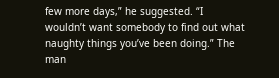few more days,” he suggested. “I wouldn’t want somebody to find out what naughty things you’ve been doing.” The man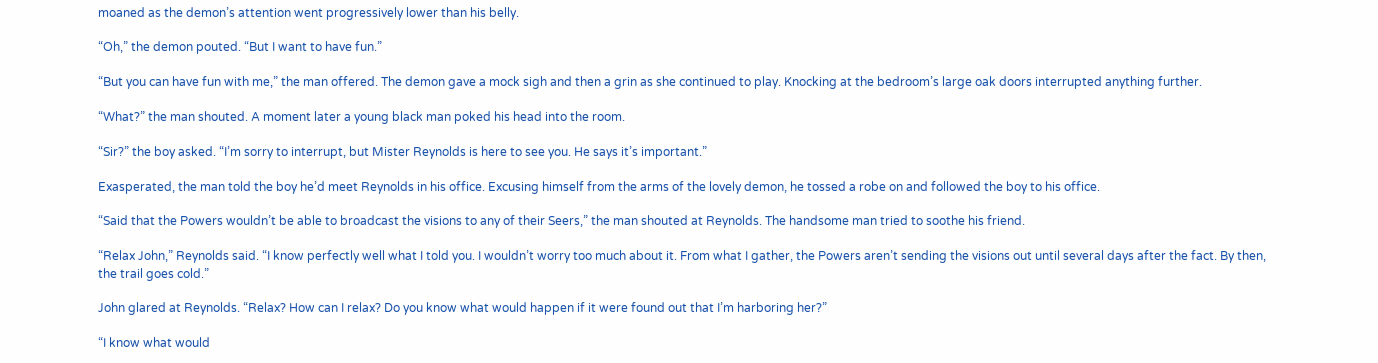moaned as the demon’s attention went progressively lower than his belly.

“Oh,” the demon pouted. “But I want to have fun.”

“But you can have fun with me,” the man offered. The demon gave a mock sigh and then a grin as she continued to play. Knocking at the bedroom’s large oak doors interrupted anything further.

“What?” the man shouted. A moment later a young black man poked his head into the room.

“Sir?” the boy asked. “I’m sorry to interrupt, but Mister Reynolds is here to see you. He says it’s important.”

Exasperated, the man told the boy he’d meet Reynolds in his office. Excusing himself from the arms of the lovely demon, he tossed a robe on and followed the boy to his office.

“Said that the Powers wouldn’t be able to broadcast the visions to any of their Seers,” the man shouted at Reynolds. The handsome man tried to soothe his friend.

“Relax John,” Reynolds said. “I know perfectly well what I told you. I wouldn’t worry too much about it. From what I gather, the Powers aren’t sending the visions out until several days after the fact. By then, the trail goes cold.”

John glared at Reynolds. “Relax? How can I relax? Do you know what would happen if it were found out that I’m harboring her?”

“I know what would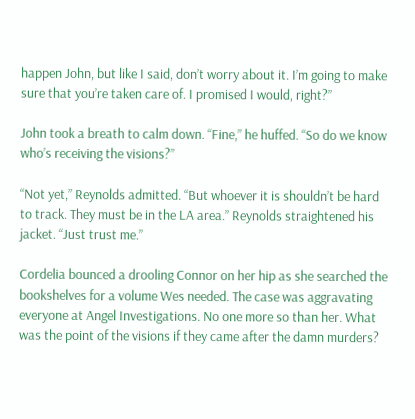happen John, but like I said, don’t worry about it. I’m going to make sure that you’re taken care of. I promised I would, right?”

John took a breath to calm down. “Fine,” he huffed. “So do we know who’s receiving the visions?”

“Not yet,” Reynolds admitted. “But whoever it is shouldn’t be hard to track. They must be in the LA area.” Reynolds straightened his jacket. “Just trust me.”

Cordelia bounced a drooling Connor on her hip as she searched the bookshelves for a volume Wes needed. The case was aggravating everyone at Angel Investigations. No one more so than her. What was the point of the visions if they came after the damn murders?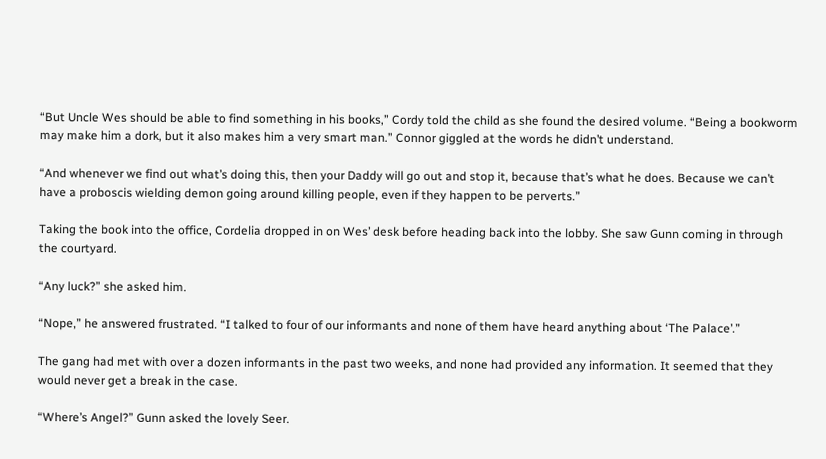“But Uncle Wes should be able to find something in his books,” Cordy told the child as she found the desired volume. “Being a bookworm may make him a dork, but it also makes him a very smart man.” Connor giggled at the words he didn’t understand.

“And whenever we find out what’s doing this, then your Daddy will go out and stop it, because that’s what he does. Because we can’t have a proboscis wielding demon going around killing people, even if they happen to be perverts.”

Taking the book into the office, Cordelia dropped in on Wes’ desk before heading back into the lobby. She saw Gunn coming in through the courtyard.

“Any luck?” she asked him.

“Nope,” he answered frustrated. “I talked to four of our informants and none of them have heard anything about ‘The Palace’.”

The gang had met with over a dozen informants in the past two weeks, and none had provided any information. It seemed that they would never get a break in the case.

“Where’s Angel?” Gunn asked the lovely Seer.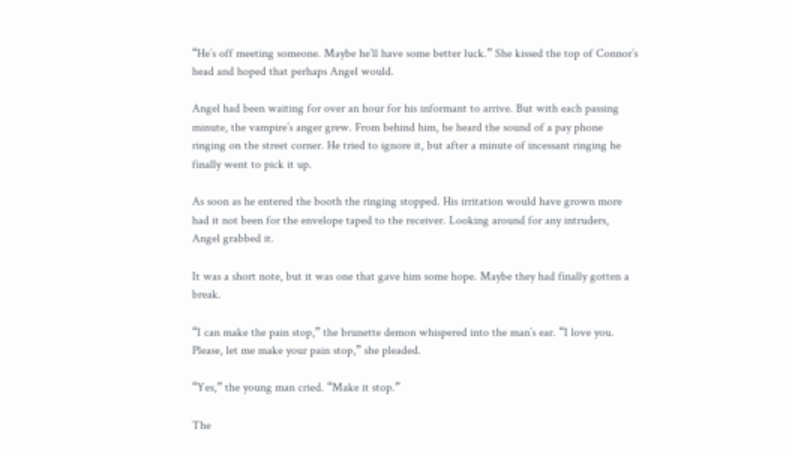“He’s off meeting someone. Maybe he’ll have some better luck.” She kissed the top of Connor’s head and hoped that perhaps Angel would.

Angel had been waiting for over an hour for his informant to arrive. But with each passing minute, the vampire’s anger grew. From behind him, he heard the sound of a pay phone ringing on the street corner. He tried to ignore it, but after a minute of incessant ringing he finally went to pick it up.

As soon as he entered the booth the ringing stopped. His irritation would have grown more had it not been for the envelope taped to the receiver. Looking around for any intruders, Angel grabbed it.

It was a short note, but it was one that gave him some hope. Maybe they had finally gotten a break.

“I can make the pain stop,” the brunette demon whispered into the man’s ear. “I love you. Please, let me make your pain stop,” she pleaded.

“Yes,” the young man cried. “Make it stop.”

The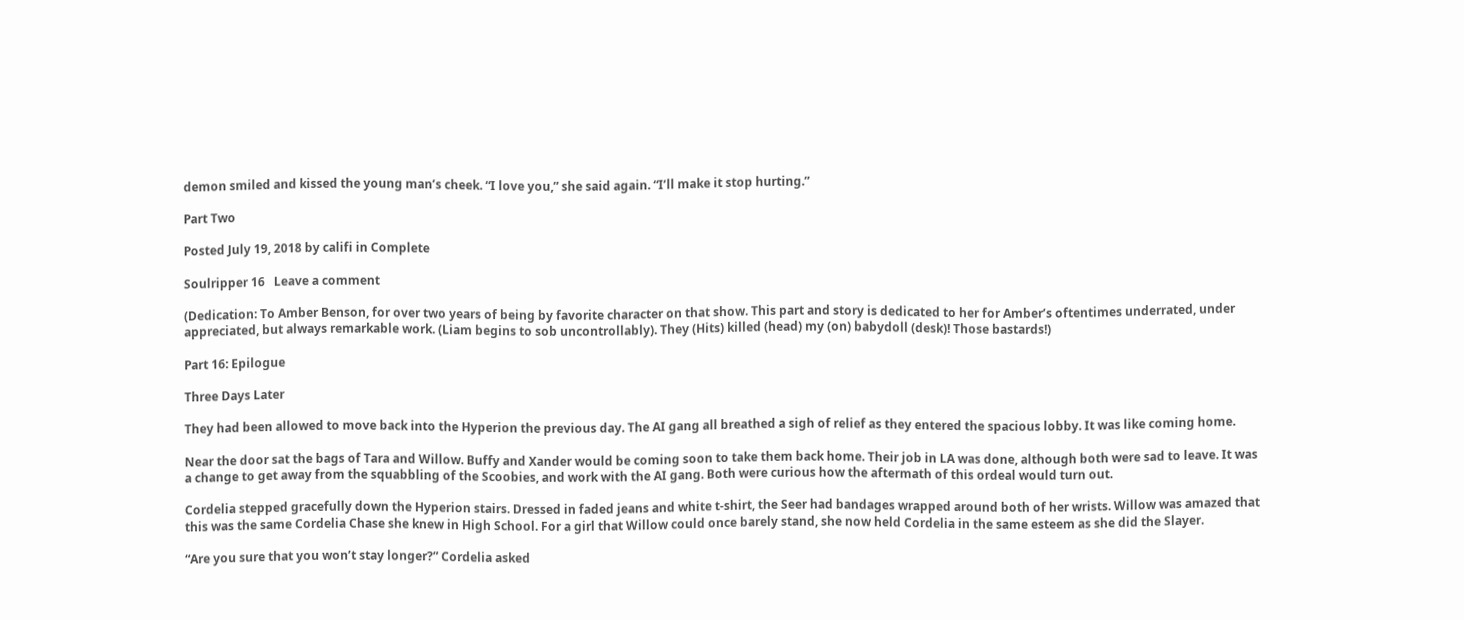demon smiled and kissed the young man’s cheek. “I love you,” she said again. “I’ll make it stop hurting.”

Part Two

Posted July 19, 2018 by califi in Complete

Soulripper 16   Leave a comment

(Dedication: To Amber Benson, for over two years of being by favorite character on that show. This part and story is dedicated to her for Amber’s oftentimes underrated, under appreciated, but always remarkable work. (Liam begins to sob uncontrollably). They (Hits) killed (head) my (on) babydoll (desk)! Those bastards!)

Part 16: Epilogue

Three Days Later

They had been allowed to move back into the Hyperion the previous day. The AI gang all breathed a sigh of relief as they entered the spacious lobby. It was like coming home.

Near the door sat the bags of Tara and Willow. Buffy and Xander would be coming soon to take them back home. Their job in LA was done, although both were sad to leave. It was a change to get away from the squabbling of the Scoobies, and work with the AI gang. Both were curious how the aftermath of this ordeal would turn out.

Cordelia stepped gracefully down the Hyperion stairs. Dressed in faded jeans and white t-shirt, the Seer had bandages wrapped around both of her wrists. Willow was amazed that this was the same Cordelia Chase she knew in High School. For a girl that Willow could once barely stand, she now held Cordelia in the same esteem as she did the Slayer.

“Are you sure that you won’t stay longer?” Cordelia asked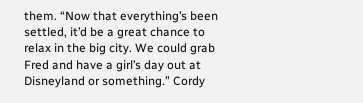them. “Now that everything’s been settled, it’d be a great chance to relax in the big city. We could grab Fred and have a girl’s day out at Disneyland or something.” Cordy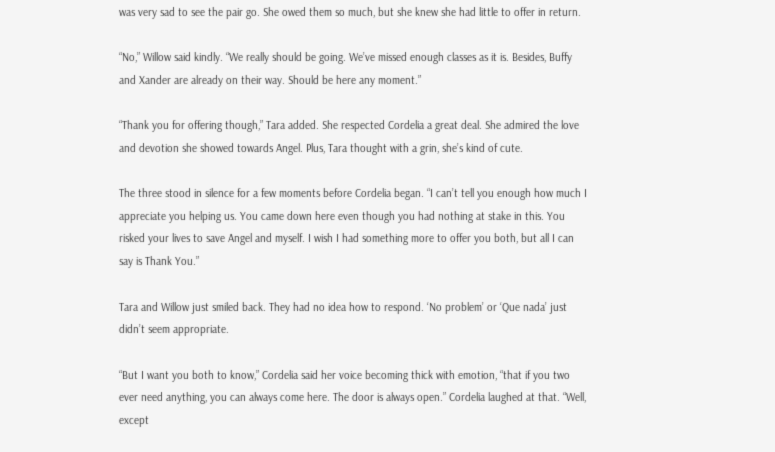was very sad to see the pair go. She owed them so much, but she knew she had little to offer in return.

“No,” Willow said kindly. “We really should be going. We’ve missed enough classes as it is. Besides, Buffy and Xander are already on their way. Should be here any moment.”

“Thank you for offering though,” Tara added. She respected Cordelia a great deal. She admired the love and devotion she showed towards Angel. Plus, Tara thought with a grin, she’s kind of cute.

The three stood in silence for a few moments before Cordelia began. “I can’t tell you enough how much I appreciate you helping us. You came down here even though you had nothing at stake in this. You risked your lives to save Angel and myself. I wish I had something more to offer you both, but all I can say is Thank You.”

Tara and Willow just smiled back. They had no idea how to respond. ‘No problem’ or ‘Que nada’ just didn’t seem appropriate.

“But I want you both to know,” Cordelia said her voice becoming thick with emotion, “that if you two ever need anything, you can always come here. The door is always open.” Cordelia laughed at that. “Well, except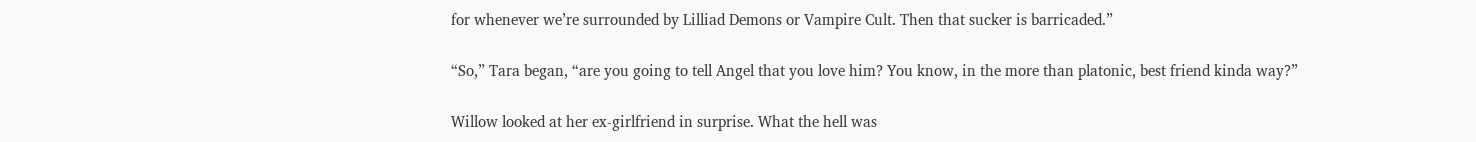for whenever we’re surrounded by Lilliad Demons or Vampire Cult. Then that sucker is barricaded.”

“So,” Tara began, “are you going to tell Angel that you love him? You know, in the more than platonic, best friend kinda way?”

Willow looked at her ex-girlfriend in surprise. What the hell was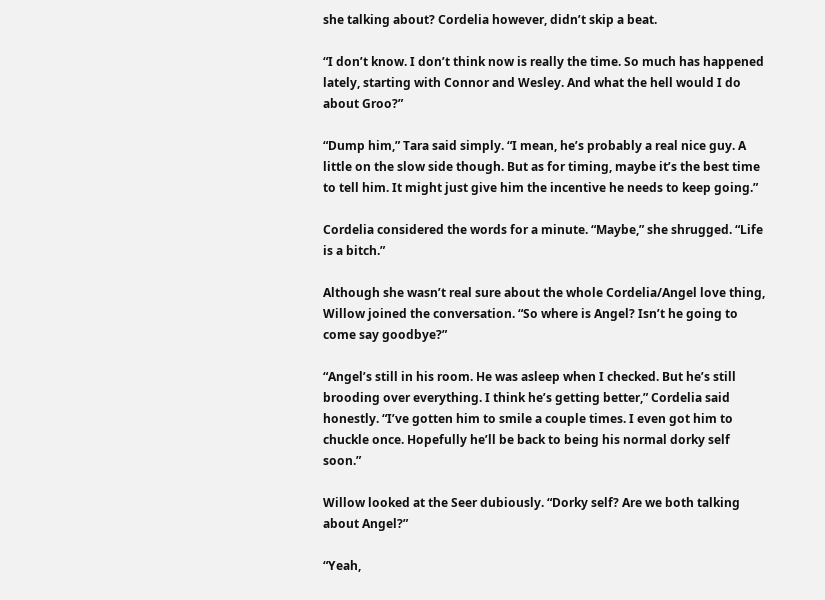she talking about? Cordelia however, didn’t skip a beat.

“I don’t know. I don’t think now is really the time. So much has happened lately, starting with Connor and Wesley. And what the hell would I do about Groo?”

“Dump him,” Tara said simply. “I mean, he’s probably a real nice guy. A little on the slow side though. But as for timing, maybe it’s the best time to tell him. It might just give him the incentive he needs to keep going.”

Cordelia considered the words for a minute. “Maybe,” she shrugged. “Life is a bitch.”

Although she wasn’t real sure about the whole Cordelia/Angel love thing, Willow joined the conversation. “So where is Angel? Isn’t he going to come say goodbye?”

“Angel’s still in his room. He was asleep when I checked. But he’s still brooding over everything. I think he’s getting better,” Cordelia said honestly. “I’ve gotten him to smile a couple times. I even got him to chuckle once. Hopefully he’ll be back to being his normal dorky self soon.”

Willow looked at the Seer dubiously. “Dorky self? Are we both talking about Angel?”

“Yeah,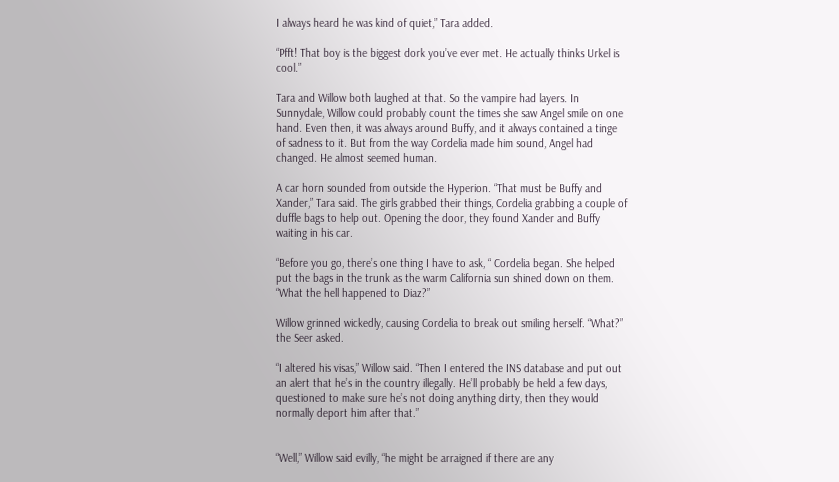I always heard he was kind of quiet,” Tara added.

“Pfft! That boy is the biggest dork you’ve ever met. He actually thinks Urkel is cool.”

Tara and Willow both laughed at that. So the vampire had layers. In Sunnydale, Willow could probably count the times she saw Angel smile on one hand. Even then, it was always around Buffy, and it always contained a tinge of sadness to it. But from the way Cordelia made him sound, Angel had changed. He almost seemed human.

A car horn sounded from outside the Hyperion. “That must be Buffy and Xander,” Tara said. The girls grabbed their things, Cordelia grabbing a couple of duffle bags to help out. Opening the door, they found Xander and Buffy waiting in his car.

“Before you go, there’s one thing I have to ask, “ Cordelia began. She helped put the bags in the trunk as the warm California sun shined down on them. “What the hell happened to Diaz?”

Willow grinned wickedly, causing Cordelia to break out smiling herself. “What?” the Seer asked.

“I altered his visas,” Willow said. “Then I entered the INS database and put out an alert that he’s in the country illegally. He’ll probably be held a few days, questioned to make sure he’s not doing anything dirty, then they would normally deport him after that.”


“Well,” Willow said evilly, “he might be arraigned if there are any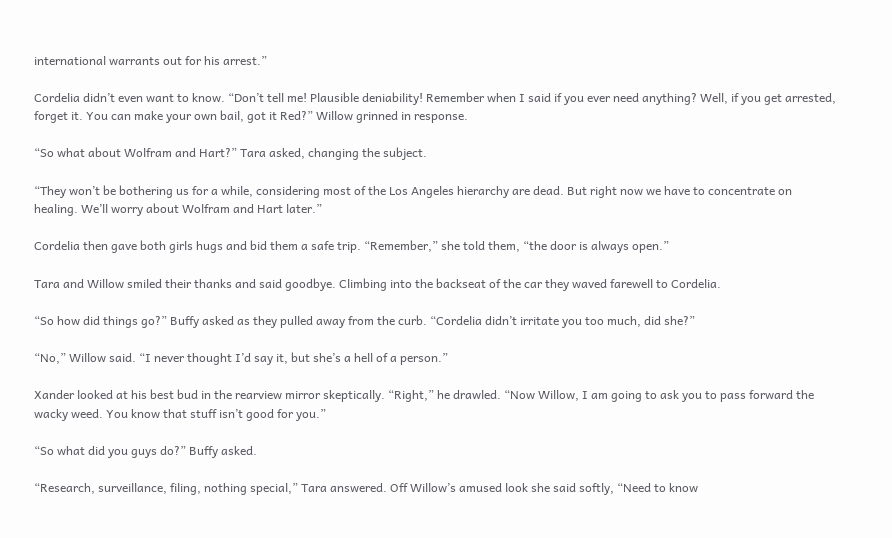international warrants out for his arrest.”

Cordelia didn’t even want to know. “Don’t tell me! Plausible deniability! Remember when I said if you ever need anything? Well, if you get arrested, forget it. You can make your own bail, got it Red?” Willow grinned in response.

“So what about Wolfram and Hart?” Tara asked, changing the subject.

“They won’t be bothering us for a while, considering most of the Los Angeles hierarchy are dead. But right now we have to concentrate on healing. We’ll worry about Wolfram and Hart later.”

Cordelia then gave both girls hugs and bid them a safe trip. “Remember,” she told them, “the door is always open.”

Tara and Willow smiled their thanks and said goodbye. Climbing into the backseat of the car they waved farewell to Cordelia.

“So how did things go?” Buffy asked as they pulled away from the curb. “Cordelia didn’t irritate you too much, did she?”

“No,” Willow said. “I never thought I’d say it, but she’s a hell of a person.”

Xander looked at his best bud in the rearview mirror skeptically. “Right,” he drawled. “Now Willow, I am going to ask you to pass forward the wacky weed. You know that stuff isn’t good for you.”

“So what did you guys do?” Buffy asked.

“Research, surveillance, filing, nothing special,” Tara answered. Off Willow’s amused look she said softly, “Need to know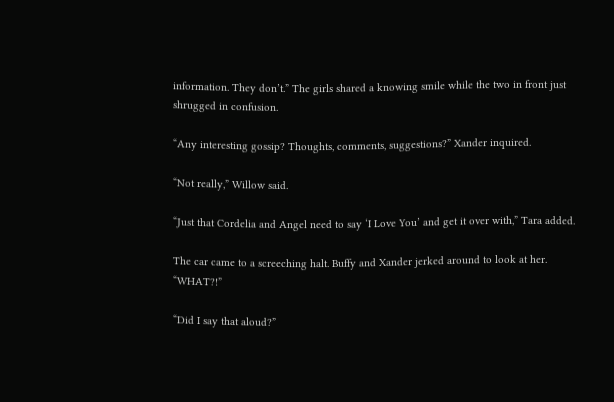information. They don’t.” The girls shared a knowing smile while the two in front just shrugged in confusion.

“Any interesting gossip? Thoughts, comments, suggestions?” Xander inquired.

“Not really,” Willow said.

“Just that Cordelia and Angel need to say ‘I Love You’ and get it over with,” Tara added.

The car came to a screeching halt. Buffy and Xander jerked around to look at her. “WHAT?!”

“Did I say that aloud?”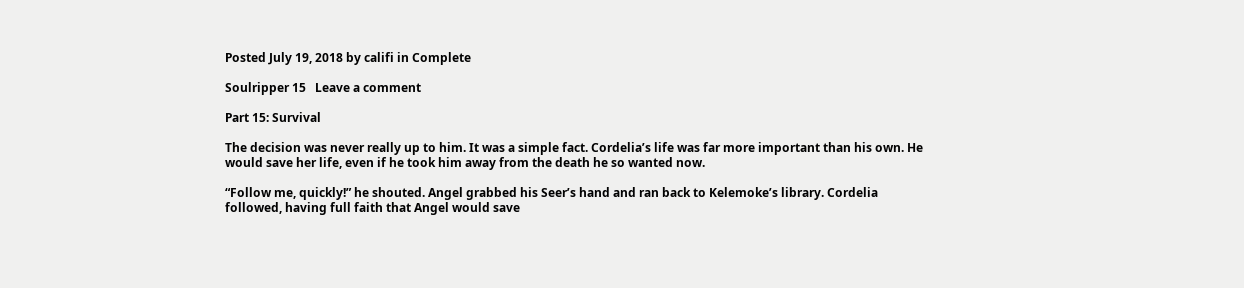Posted July 19, 2018 by califi in Complete

Soulripper 15   Leave a comment

Part 15: Survival

The decision was never really up to him. It was a simple fact. Cordelia’s life was far more important than his own. He would save her life, even if he took him away from the death he so wanted now.

“Follow me, quickly!” he shouted. Angel grabbed his Seer’s hand and ran back to Kelemoke’s library. Cordelia followed, having full faith that Angel would save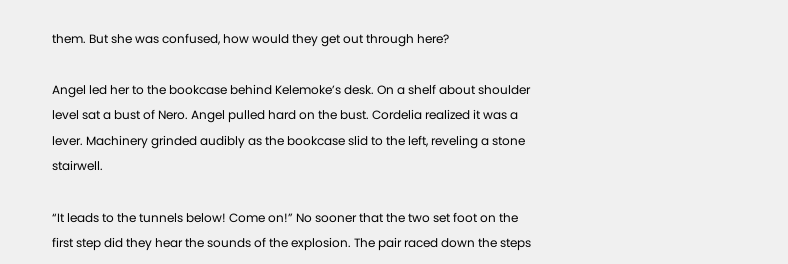them. But she was confused, how would they get out through here?

Angel led her to the bookcase behind Kelemoke’s desk. On a shelf about shoulder level sat a bust of Nero. Angel pulled hard on the bust. Cordelia realized it was a lever. Machinery grinded audibly as the bookcase slid to the left, reveling a stone stairwell.

“It leads to the tunnels below! Come on!” No sooner that the two set foot on the first step did they hear the sounds of the explosion. The pair raced down the steps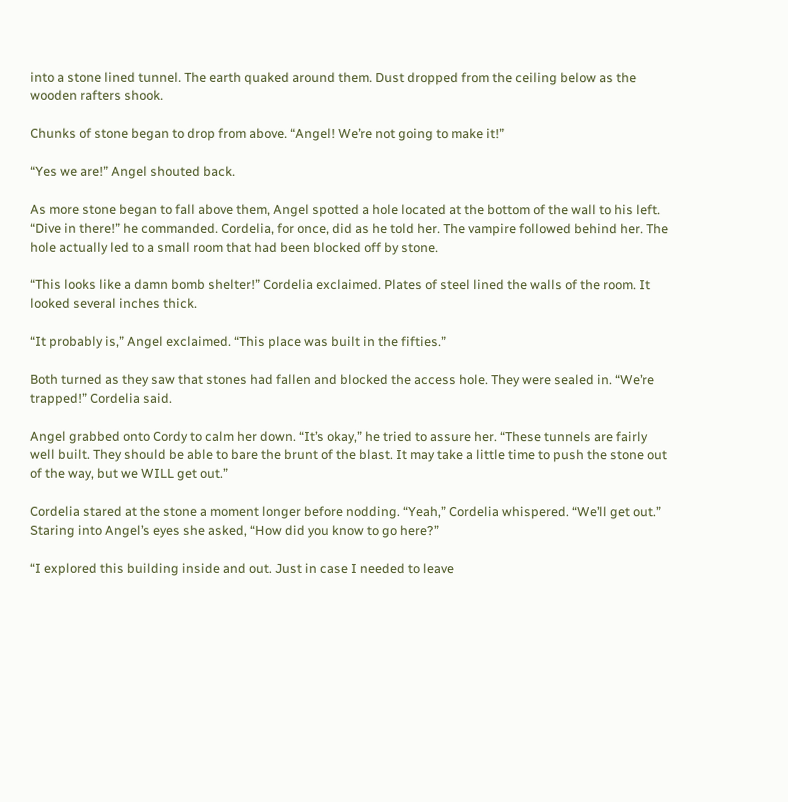into a stone lined tunnel. The earth quaked around them. Dust dropped from the ceiling below as the wooden rafters shook.

Chunks of stone began to drop from above. “Angel! We’re not going to make it!”

“Yes we are!” Angel shouted back.

As more stone began to fall above them, Angel spotted a hole located at the bottom of the wall to his left. “Dive in there!” he commanded. Cordelia, for once, did as he told her. The vampire followed behind her. The hole actually led to a small room that had been blocked off by stone.

“This looks like a damn bomb shelter!” Cordelia exclaimed. Plates of steel lined the walls of the room. It looked several inches thick.

“It probably is,” Angel exclaimed. “This place was built in the fifties.”

Both turned as they saw that stones had fallen and blocked the access hole. They were sealed in. “We’re trapped!” Cordelia said.

Angel grabbed onto Cordy to calm her down. “It’s okay,” he tried to assure her. “These tunnels are fairly well built. They should be able to bare the brunt of the blast. It may take a little time to push the stone out of the way, but we WILL get out.”

Cordelia stared at the stone a moment longer before nodding. “Yeah,” Cordelia whispered. “We’ll get out.” Staring into Angel’s eyes she asked, “How did you know to go here?”

“I explored this building inside and out. Just in case I needed to leave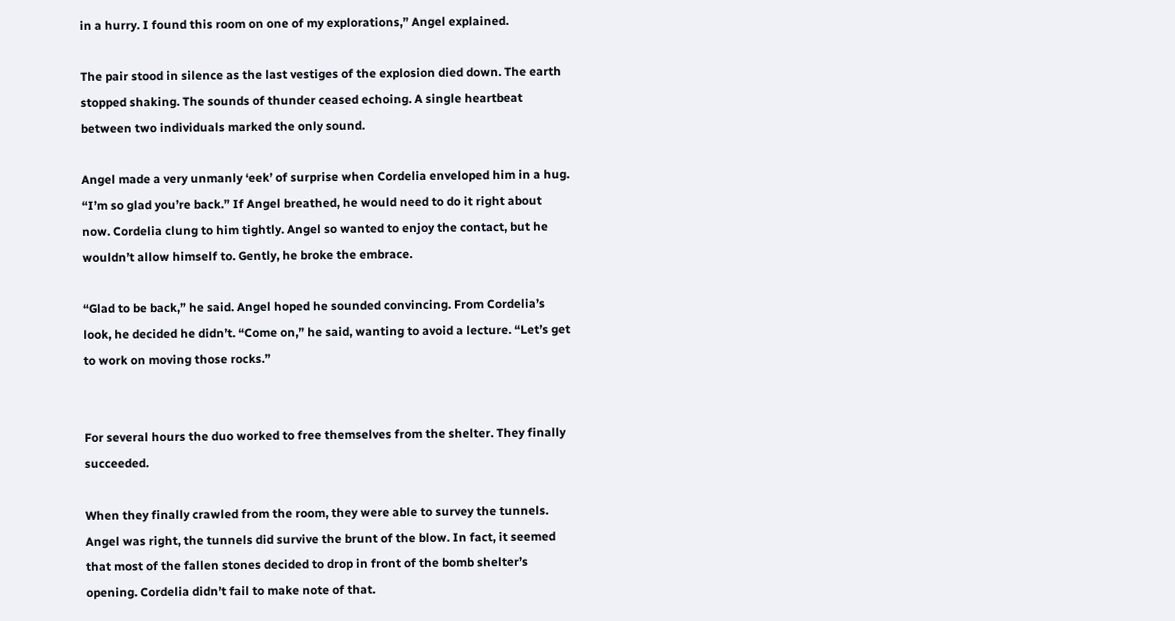in a hurry. I found this room on one of my explorations,” Angel explained.

The pair stood in silence as the last vestiges of the explosion died down. The earth stopped shaking. The sounds of thunder ceased echoing. A single heartbeat between two individuals marked the only sound.

Angel made a very unmanly ‘eek’ of surprise when Cordelia enveloped him in a hug. “I’m so glad you’re back.” If Angel breathed, he would need to do it right about now. Cordelia clung to him tightly. Angel so wanted to enjoy the contact, but he wouldn’t allow himself to. Gently, he broke the embrace.

“Glad to be back,” he said. Angel hoped he sounded convincing. From Cordelia’s look, he decided he didn’t. “Come on,” he said, wanting to avoid a lecture. “Let’s get to work on moving those rocks.”


For several hours the duo worked to free themselves from the shelter. They finally succeeded.

When they finally crawled from the room, they were able to survey the tunnels. Angel was right, the tunnels did survive the brunt of the blow. In fact, it seemed that most of the fallen stones decided to drop in front of the bomb shelter’s opening. Cordelia didn’t fail to make note of that.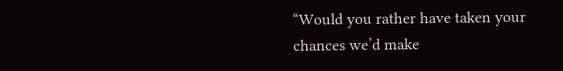“Would you rather have taken your chances we’d make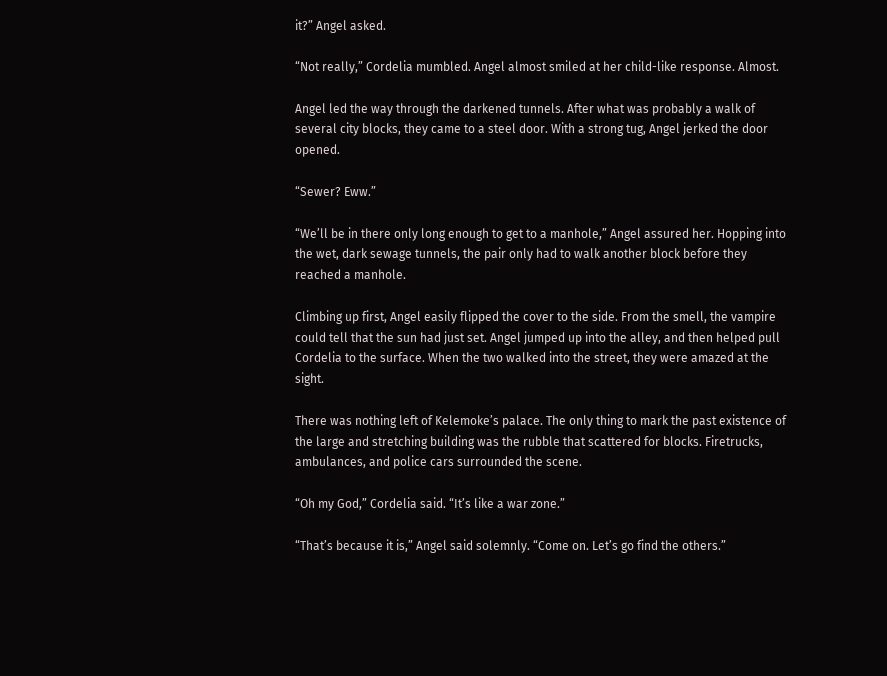it?” Angel asked.

“Not really,” Cordelia mumbled. Angel almost smiled at her child-like response. Almost.

Angel led the way through the darkened tunnels. After what was probably a walk of several city blocks, they came to a steel door. With a strong tug, Angel jerked the door opened.

“Sewer? Eww.”

“We’ll be in there only long enough to get to a manhole,” Angel assured her. Hopping into the wet, dark sewage tunnels, the pair only had to walk another block before they reached a manhole.

Climbing up first, Angel easily flipped the cover to the side. From the smell, the vampire could tell that the sun had just set. Angel jumped up into the alley, and then helped pull Cordelia to the surface. When the two walked into the street, they were amazed at the sight.

There was nothing left of Kelemoke’s palace. The only thing to mark the past existence of the large and stretching building was the rubble that scattered for blocks. Firetrucks, ambulances, and police cars surrounded the scene.

“Oh my God,” Cordelia said. “It’s like a war zone.”

“That’s because it is,” Angel said solemnly. “Come on. Let’s go find the others.”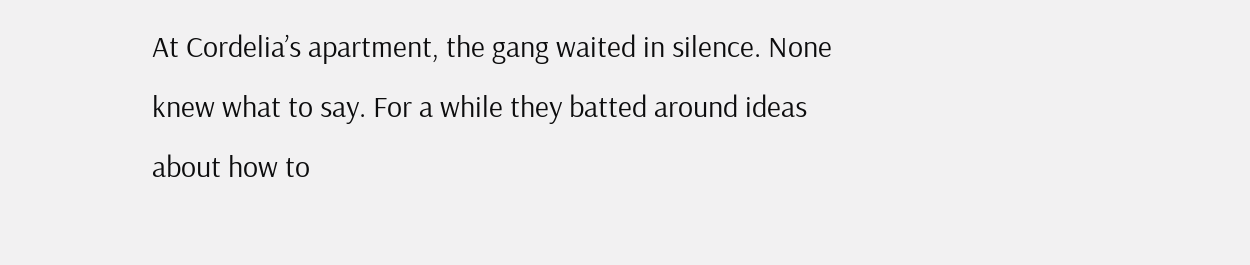At Cordelia’s apartment, the gang waited in silence. None knew what to say. For a while they batted around ideas about how to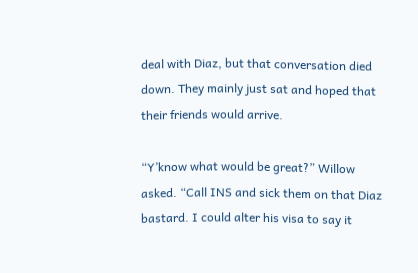deal with Diaz, but that conversation died down. They mainly just sat and hoped that their friends would arrive.

“Y’know what would be great?” Willow asked. “Call INS and sick them on that Diaz bastard. I could alter his visa to say it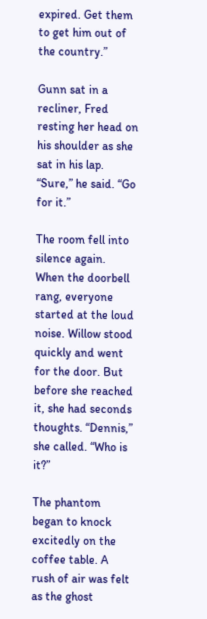expired. Get them to get him out of the country.”

Gunn sat in a recliner, Fred resting her head on his shoulder as she sat in his lap. “Sure,” he said. “Go for it.”

The room fell into silence again. When the doorbell rang, everyone started at the loud noise. Willow stood quickly and went for the door. But before she reached it, she had seconds thoughts. “Dennis,” she called. “Who is it?”

The phantom began to knock excitedly on the coffee table. A rush of air was felt as the ghost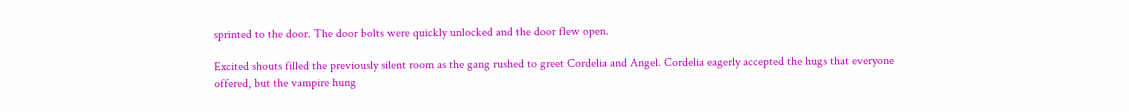sprinted to the door. The door bolts were quickly unlocked and the door flew open.

Excited shouts filled the previously silent room as the gang rushed to greet Cordelia and Angel. Cordelia eagerly accepted the hugs that everyone offered, but the vampire hung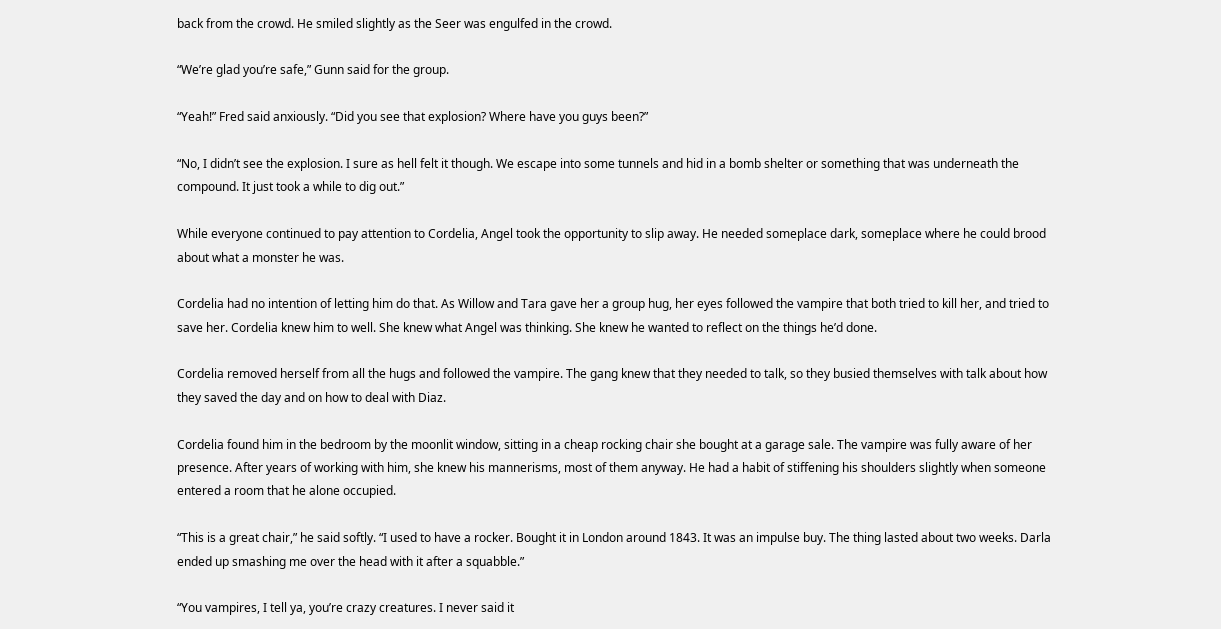back from the crowd. He smiled slightly as the Seer was engulfed in the crowd.

“We’re glad you’re safe,” Gunn said for the group.

“Yeah!” Fred said anxiously. “Did you see that explosion? Where have you guys been?”

“No, I didn’t see the explosion. I sure as hell felt it though. We escape into some tunnels and hid in a bomb shelter or something that was underneath the compound. It just took a while to dig out.”

While everyone continued to pay attention to Cordelia, Angel took the opportunity to slip away. He needed someplace dark, someplace where he could brood about what a monster he was.

Cordelia had no intention of letting him do that. As Willow and Tara gave her a group hug, her eyes followed the vampire that both tried to kill her, and tried to save her. Cordelia knew him to well. She knew what Angel was thinking. She knew he wanted to reflect on the things he’d done.

Cordelia removed herself from all the hugs and followed the vampire. The gang knew that they needed to talk, so they busied themselves with talk about how they saved the day and on how to deal with Diaz.

Cordelia found him in the bedroom by the moonlit window, sitting in a cheap rocking chair she bought at a garage sale. The vampire was fully aware of her presence. After years of working with him, she knew his mannerisms, most of them anyway. He had a habit of stiffening his shoulders slightly when someone entered a room that he alone occupied.

“This is a great chair,” he said softly. “I used to have a rocker. Bought it in London around 1843. It was an impulse buy. The thing lasted about two weeks. Darla ended up smashing me over the head with it after a squabble.”

“You vampires, I tell ya, you’re crazy creatures. I never said it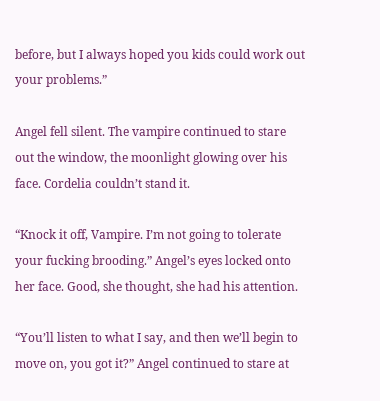before, but I always hoped you kids could work out your problems.”

Angel fell silent. The vampire continued to stare out the window, the moonlight glowing over his face. Cordelia couldn’t stand it.

“Knock it off, Vampire. I’m not going to tolerate your fucking brooding.” Angel’s eyes locked onto her face. Good, she thought, she had his attention.

“You’ll listen to what I say, and then we’ll begin to move on, you got it?” Angel continued to stare at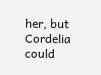her, but Cordelia could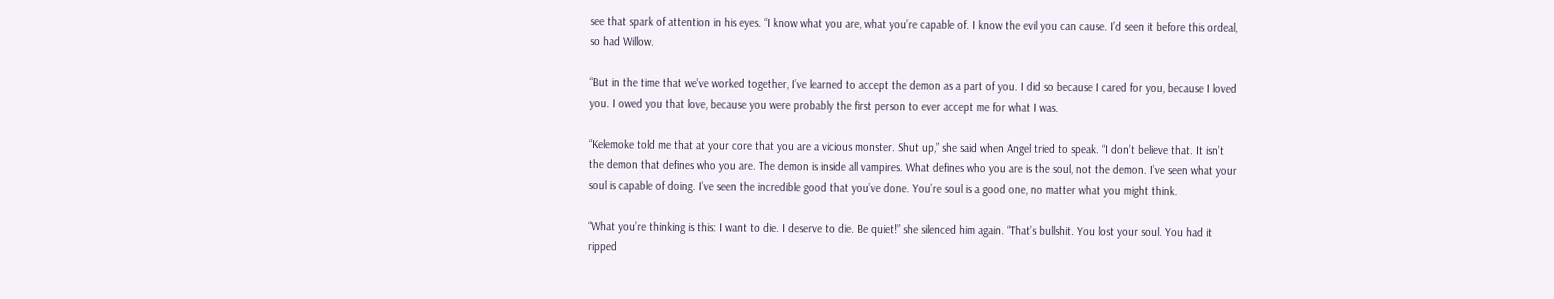see that spark of attention in his eyes. “I know what you are, what you’re capable of. I know the evil you can cause. I’d seen it before this ordeal, so had Willow.

“But in the time that we’ve worked together, I’ve learned to accept the demon as a part of you. I did so because I cared for you, because I loved you. I owed you that love, because you were probably the first person to ever accept me for what I was.

“Kelemoke told me that at your core that you are a vicious monster. Shut up,” she said when Angel tried to speak. “I don’t believe that. It isn’t the demon that defines who you are. The demon is inside all vampires. What defines who you are is the soul, not the demon. I’ve seen what your soul is capable of doing. I’ve seen the incredible good that you’ve done. You’re soul is a good one, no matter what you might think.

“What you’re thinking is this: I want to die. I deserve to die. Be quiet!” she silenced him again. “That’s bullshit. You lost your soul. You had it ripped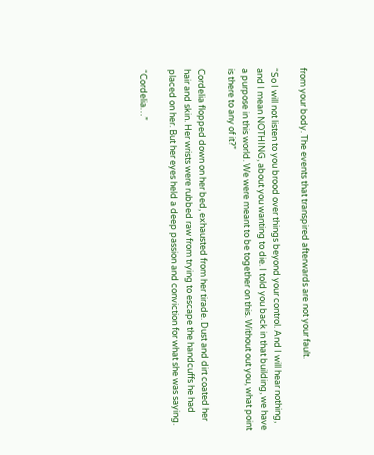from your body. The events that transpired afterwards are not your fault.

“So I will not listen to you brood over things beyond your control. And I will hear nothing, and I mean NOTHING, about you wanting to die. I told you back in that building, we have a purpose in this world. We were meant to be together on this. Without out you, what point is there to any of it?”

Cordelia flopped down on her bed, exhausted from her tirade. Dust and dirt coated her hair and skin. Her wrists were rubbed raw from trying to escape the handcuffs he had placed on her. But her eyes held a deep passion and conviction for what she was saying.

“Cordelia…”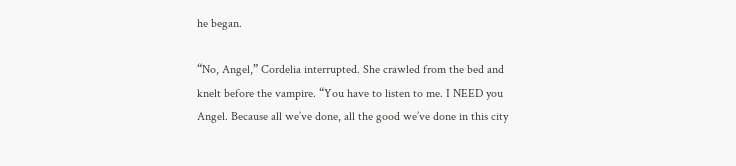he began.

“No, Angel,” Cordelia interrupted. She crawled from the bed and knelt before the vampire. “You have to listen to me. I NEED you Angel. Because all we’ve done, all the good we’ve done in this city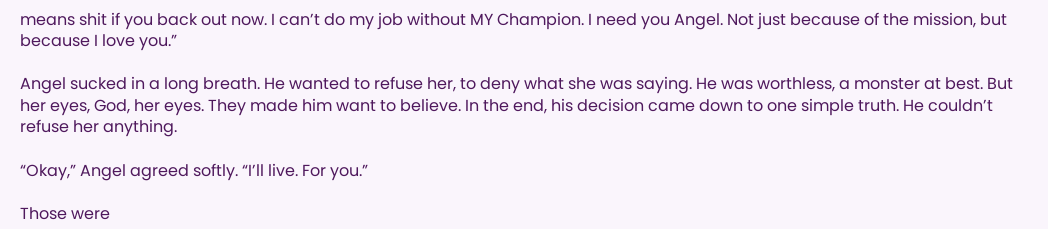means shit if you back out now. I can’t do my job without MY Champion. I need you Angel. Not just because of the mission, but because I love you.”

Angel sucked in a long breath. He wanted to refuse her, to deny what she was saying. He was worthless, a monster at best. But her eyes, God, her eyes. They made him want to believe. In the end, his decision came down to one simple truth. He couldn’t refuse her anything.

“Okay,” Angel agreed softly. “I’ll live. For you.”

Those were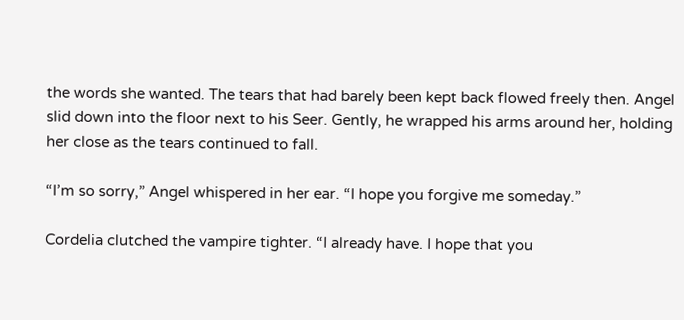the words she wanted. The tears that had barely been kept back flowed freely then. Angel slid down into the floor next to his Seer. Gently, he wrapped his arms around her, holding her close as the tears continued to fall.

“I’m so sorry,” Angel whispered in her ear. “I hope you forgive me someday.”

Cordelia clutched the vampire tighter. “I already have. I hope that you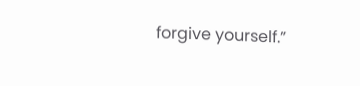forgive yourself.”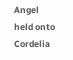Angel held onto Cordelia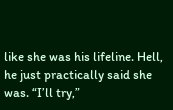like she was his lifeline. Hell, he just practically said she was. “I’ll try,”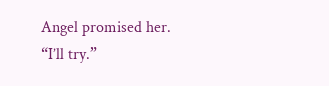Angel promised her. “I’ll try.”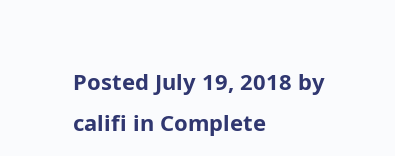Posted July 19, 2018 by califi in Complete